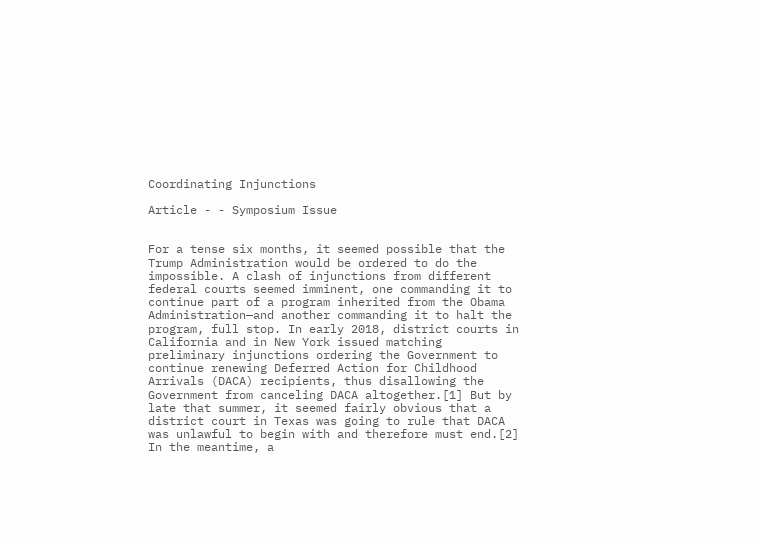Coordinating Injunctions

Article - - Symposium Issue


For a tense six months, it seemed possible that the Trump Administration would be ordered to do the impossible. A clash of injunctions from different federal courts seemed imminent, one commanding it to continue part of a program inherited from the Obama Administration—and another commanding it to halt the program, full stop. In early 2018, district courts in California and in New York issued matching preliminary injunctions ordering the Government to continue renewing Deferred Action for Childhood Arrivals (DACA) recipients, thus disallowing the Government from canceling DACA altogether.[1] But by late that summer, it seemed fairly obvious that a district court in Texas was going to rule that DACA was unlawful to begin with and therefore must end.[2] In the meantime, a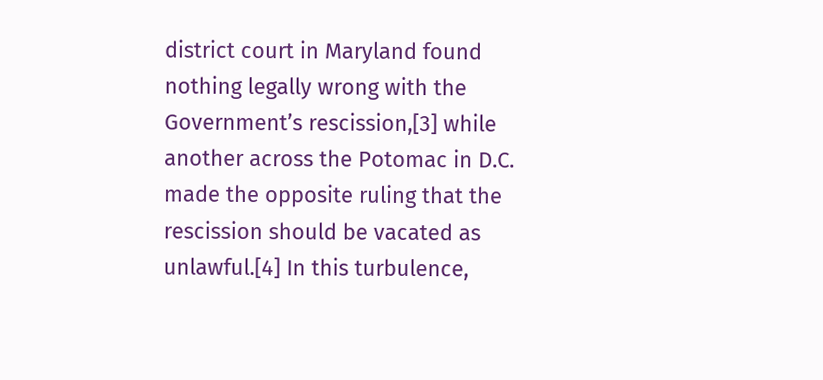district court in Maryland found nothing legally wrong with the Government’s rescission,[3] while another across the Potomac in D.C. made the opposite ruling that the rescission should be vacated as unlawful.[4] In this turbulence,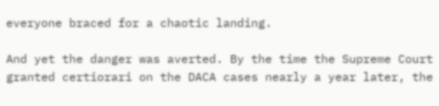everyone braced for a chaotic landing.

And yet the danger was averted. By the time the Supreme Court granted certiorari on the DACA cases nearly a year later, the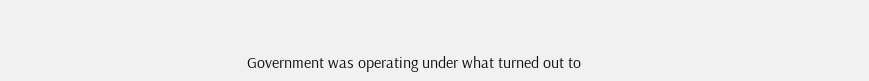Government was operating under what turned out to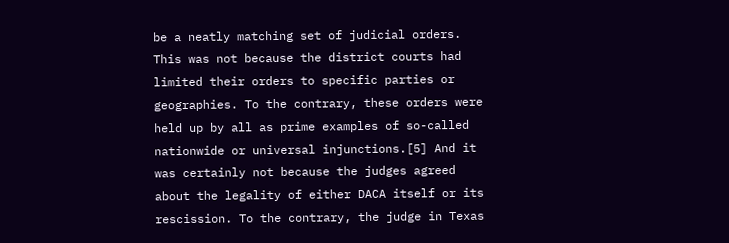be a neatly matching set of judicial orders. This was not because the district courts had limited their orders to specific parties or geographies. To the contrary, these orders were held up by all as prime examples of so-called nationwide or universal injunctions.[5] And it was certainly not because the judges agreed about the legality of either DACA itself or its rescission. To the contrary, the judge in Texas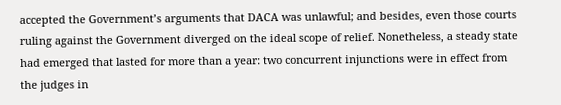accepted the Government’s arguments that DACA was unlawful; and besides, even those courts ruling against the Government diverged on the ideal scope of relief. Nonetheless, a steady state had emerged that lasted for more than a year: two concurrent injunctions were in effect from the judges in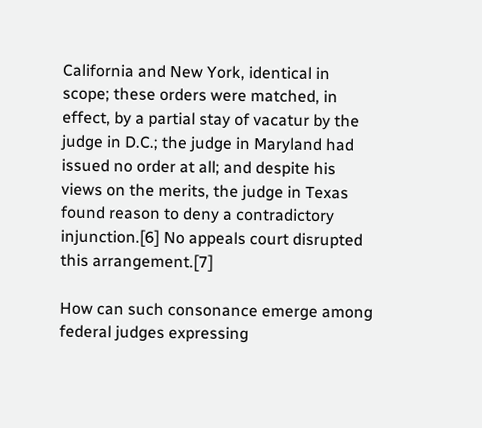California and New York, identical in scope; these orders were matched, in effect, by a partial stay of vacatur by the judge in D.C.; the judge in Maryland had issued no order at all; and despite his views on the merits, the judge in Texas found reason to deny a contradictory injunction.[6] No appeals court disrupted this arrangement.[7]

How can such consonance emerge among federal judges expressing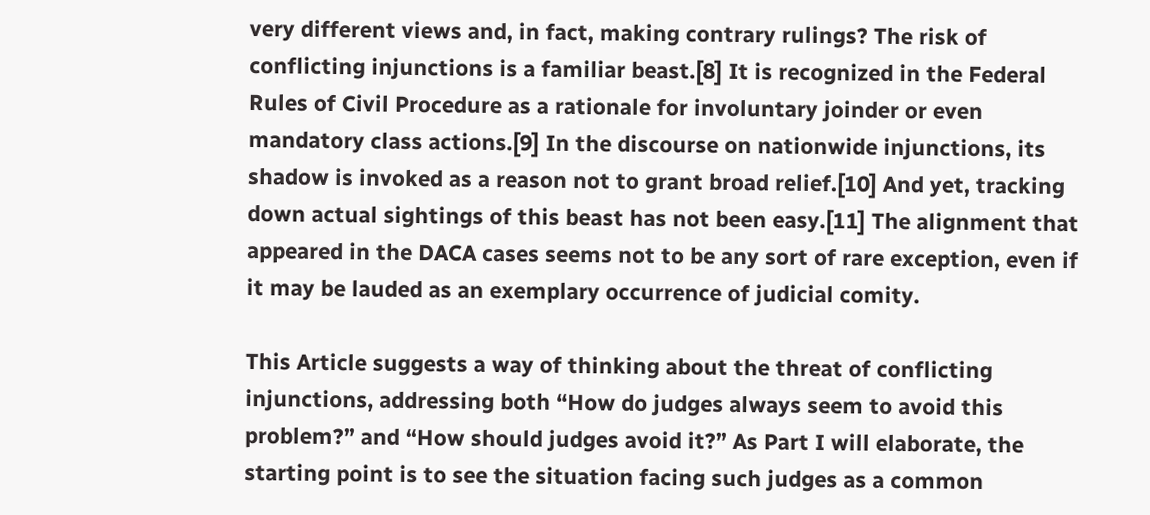very different views and, in fact, making contrary rulings? The risk of conflicting injunctions is a familiar beast.[8] It is recognized in the Federal Rules of Civil Procedure as a rationale for involuntary joinder or even mandatory class actions.[9] In the discourse on nationwide injunctions, its shadow is invoked as a reason not to grant broad relief.[10] And yet, tracking down actual sightings of this beast has not been easy.[11] The alignment that appeared in the DACA cases seems not to be any sort of rare exception, even if it may be lauded as an exemplary occurrence of judicial comity.

This Article suggests a way of thinking about the threat of conflicting injunctions, addressing both “How do judges always seem to avoid this problem?” and “How should judges avoid it?” As Part I will elaborate, the starting point is to see the situation facing such judges as a common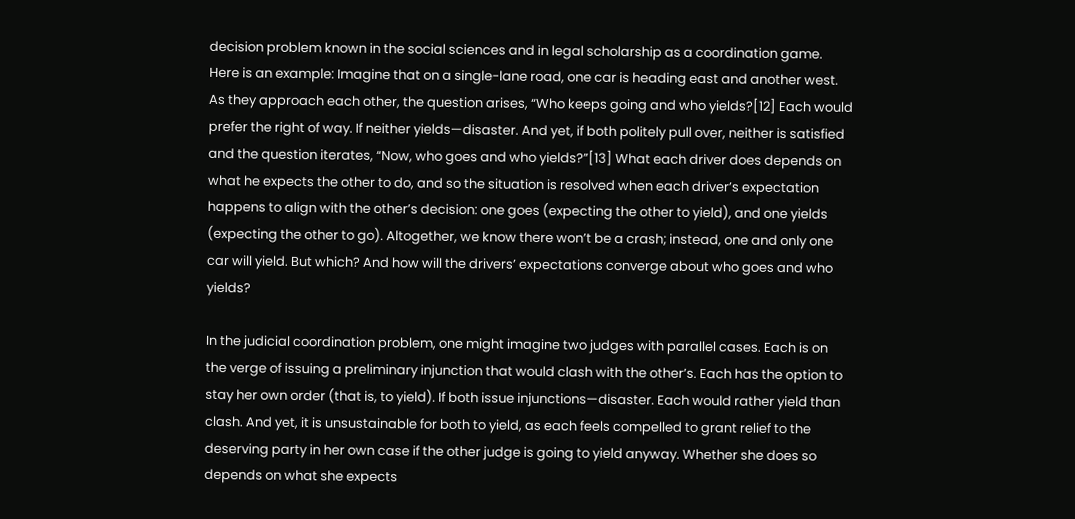decision problem known in the social sciences and in legal scholarship as a coordination game. Here is an example: Imagine that on a single-lane road, one car is heading east and another west. As they approach each other, the question arises, “Who keeps going and who yields?[12] Each would prefer the right of way. If neither yields—disaster. And yet, if both politely pull over, neither is satisfied and the question iterates, “Now, who goes and who yields?”[13] What each driver does depends on what he expects the other to do, and so the situation is resolved when each driver’s expectation happens to align with the other’s decision: one goes (expecting the other to yield), and one yields (expecting the other to go). Altogether, we know there won’t be a crash; instead, one and only one car will yield. But which? And how will the drivers’ expectations converge about who goes and who yields?

In the judicial coordination problem, one might imagine two judges with parallel cases. Each is on the verge of issuing a preliminary injunction that would clash with the other’s. Each has the option to stay her own order (that is, to yield). If both issue injunctions—disaster. Each would rather yield than clash. And yet, it is unsustainable for both to yield, as each feels compelled to grant relief to the deserving party in her own case if the other judge is going to yield anyway. Whether she does so depends on what she expects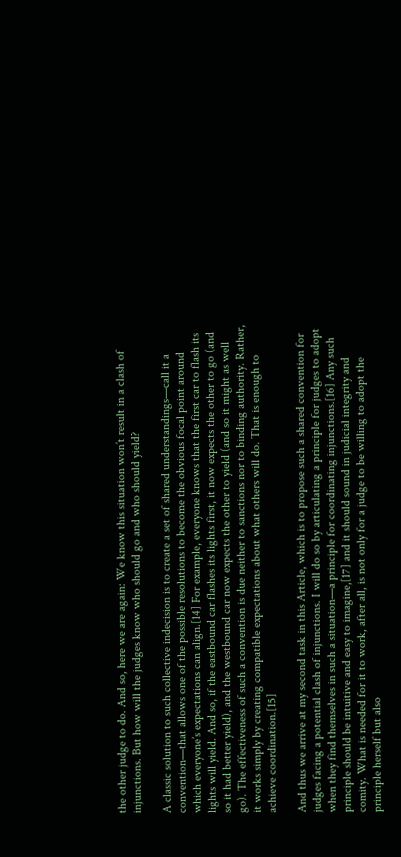the other judge to do. And so, here we are again: We know this situation won’t result in a clash of injunctions. But how will the judges know who should go and who should yield?

A classic solution to such collective indecision is to create a set of shared understandings—call it a convention—that allows one of the possible resolutions to become the obvious focal point around which everyone’s expectations can align.[14] For example, everyone knows that the first car to flash its lights will yield. And so, if the eastbound car flashes its lights first, it now expects the other to go (and so it had better yield), and the westbound car now expects the other to yield (and so it might as well go). The effectiveness of such a convention is due neither to sanctions nor to binding authority. Rather, it works simply by creating compatible expectations about what others will do. That is enough to achieve coordination.[15]

And thus we arrive at my second task in this Article, which is to propose such a shared convention for judges facing a potential clash of injunctions. I will do so by articulating a principle for judges to adopt when they find themselves in such a situation—a principle for coordinating injunctions.[16] Any such principle should be intuitive and easy to imagine,[17] and it should sound in judicial integrity and comity. What is needed for it to work, after all, is not only for a judge to be willing to adopt the principle herself but also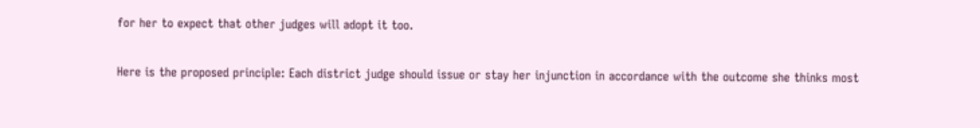for her to expect that other judges will adopt it too.

Here is the proposed principle: Each district judge should issue or stay her injunction in accordance with the outcome she thinks most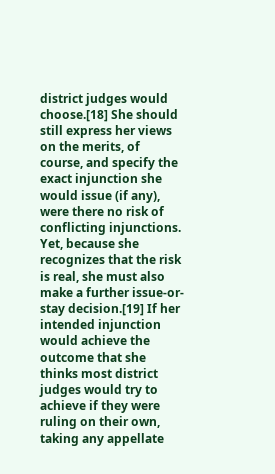district judges would choose.[18] She should still express her views on the merits, of course, and specify the exact injunction she would issue (if any), were there no risk of conflicting injunctions. Yet, because she recognizes that the risk is real, she must also make a further issue-or-stay decision.[19] If her intended injunction would achieve the outcome that she thinks most district judges would try to achieve if they were ruling on their own, taking any appellate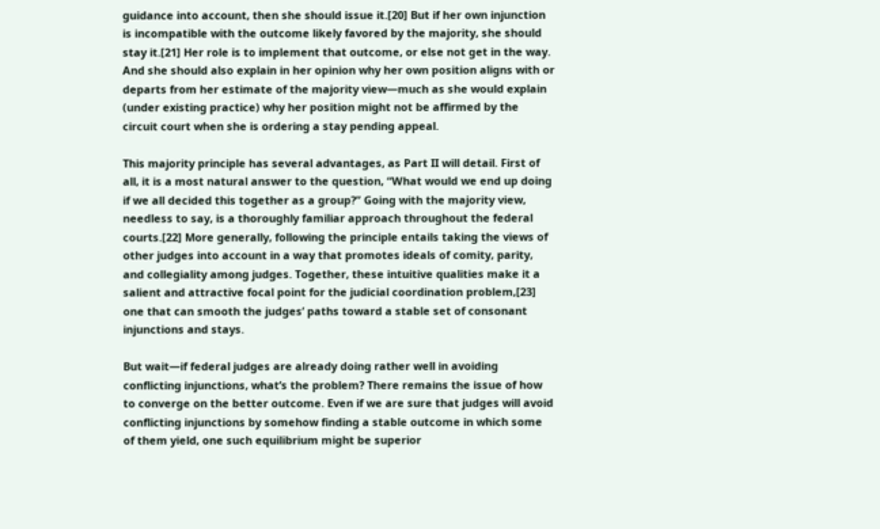guidance into account, then she should issue it.[20] But if her own injunction is incompatible with the outcome likely favored by the majority, she should stay it.[21] Her role is to implement that outcome, or else not get in the way. And she should also explain in her opinion why her own position aligns with or departs from her estimate of the majority view—much as she would explain (under existing practice) why her position might not be affirmed by the circuit court when she is ordering a stay pending appeal.

This majority principle has several advantages, as Part II will detail. First of all, it is a most natural answer to the question, “What would we end up doing if we all decided this together as a group?” Going with the majority view, needless to say, is a thoroughly familiar approach throughout the federal courts.[22] More generally, following the principle entails taking the views of other judges into account in a way that promotes ideals of comity, parity, and collegiality among judges. Together, these intuitive qualities make it a salient and attractive focal point for the judicial coordination problem,[23] one that can smooth the judges’ paths toward a stable set of consonant injunctions and stays.

But wait—if federal judges are already doing rather well in avoiding conflicting injunctions, what’s the problem? There remains the issue of how to converge on the better outcome. Even if we are sure that judges will avoid conflicting injunctions by somehow finding a stable outcome in which some of them yield, one such equilibrium might be superior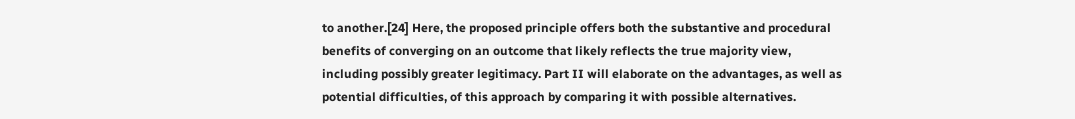to another.[24] Here, the proposed principle offers both the substantive and procedural benefits of converging on an outcome that likely reflects the true majority view, including possibly greater legitimacy. Part II will elaborate on the advantages, as well as potential difficulties, of this approach by comparing it with possible alternatives.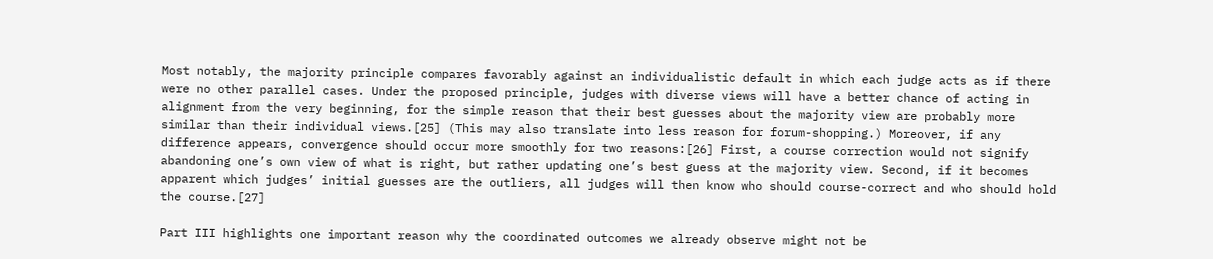Most notably, the majority principle compares favorably against an individualistic default in which each judge acts as if there were no other parallel cases. Under the proposed principle, judges with diverse views will have a better chance of acting in alignment from the very beginning, for the simple reason that their best guesses about the majority view are probably more similar than their individual views.[25] (This may also translate into less reason for forum-shopping.) Moreover, if any difference appears, convergence should occur more smoothly for two reasons:[26] First, a course correction would not signify abandoning one’s own view of what is right, but rather updating one’s best guess at the majority view. Second, if it becomes apparent which judges’ initial guesses are the outliers, all judges will then know who should course-correct and who should hold the course.[27]

Part III highlights one important reason why the coordinated outcomes we already observe might not be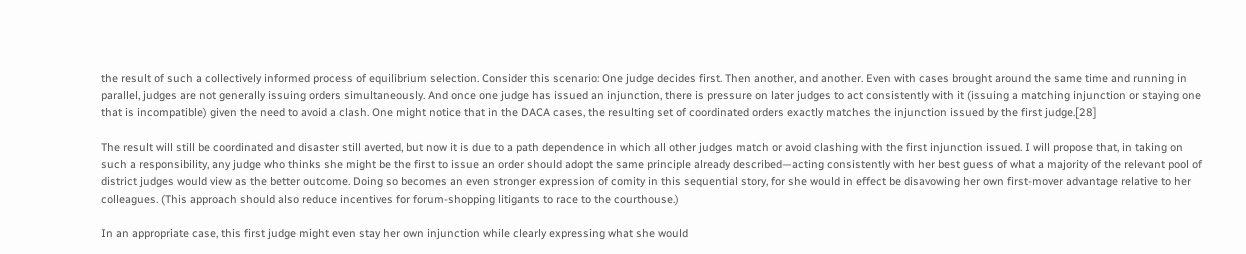the result of such a collectively informed process of equilibrium selection. Consider this scenario: One judge decides first. Then another, and another. Even with cases brought around the same time and running in parallel, judges are not generally issuing orders simultaneously. And once one judge has issued an injunction, there is pressure on later judges to act consistently with it (issuing a matching injunction or staying one that is incompatible) given the need to avoid a clash. One might notice that in the DACA cases, the resulting set of coordinated orders exactly matches the injunction issued by the first judge.[28]

The result will still be coordinated and disaster still averted, but now it is due to a path dependence in which all other judges match or avoid clashing with the first injunction issued. I will propose that, in taking on such a responsibility, any judge who thinks she might be the first to issue an order should adopt the same principle already described—acting consistently with her best guess of what a majority of the relevant pool of district judges would view as the better outcome. Doing so becomes an even stronger expression of comity in this sequential story, for she would in effect be disavowing her own first-mover advantage relative to her colleagues. (This approach should also reduce incentives for forum-shopping litigants to race to the courthouse.)

In an appropriate case, this first judge might even stay her own injunction while clearly expressing what she would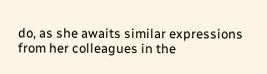do, as she awaits similar expressions from her colleagues in the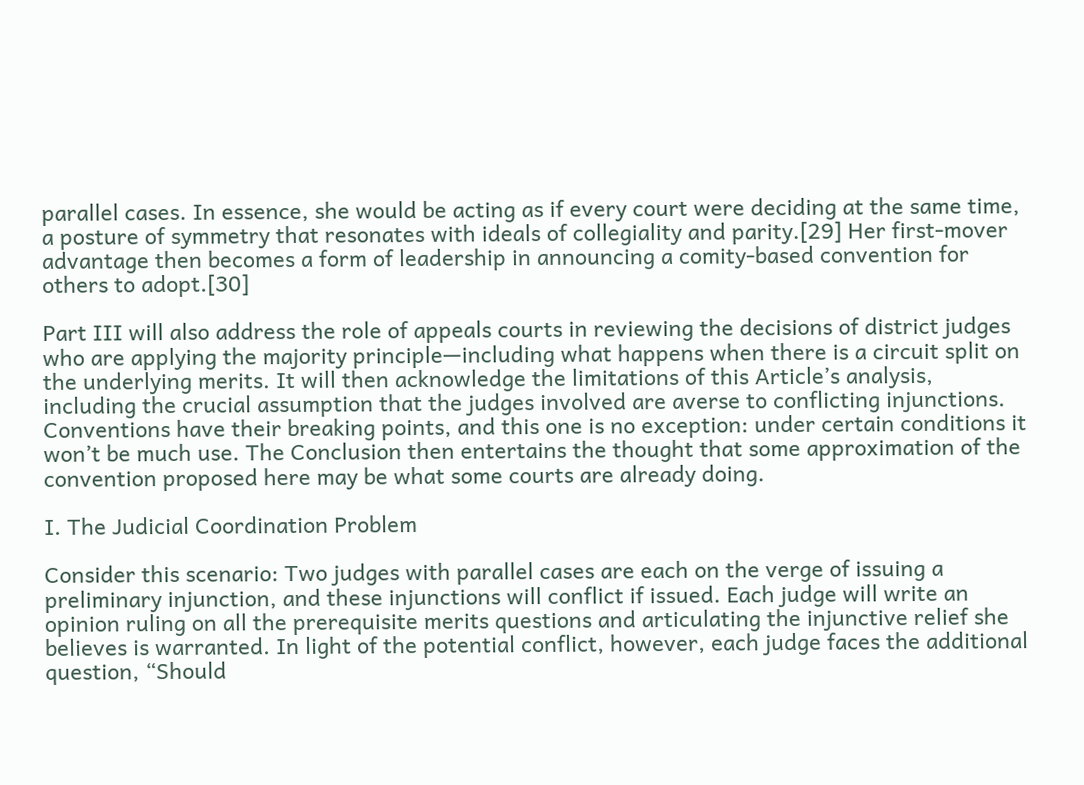parallel cases. In essence, she would be acting as if every court were deciding at the same time, a posture of symmetry that resonates with ideals of collegiality and parity.[29] Her first‑mover advantage then becomes a form of leadership in announcing a comity‑based convention for others to adopt.[30]

Part III will also address the role of appeals courts in reviewing the decisions of district judges who are applying the majority principle—including what happens when there is a circuit split on the underlying merits. It will then acknowledge the limitations of this Article’s analysis, including the crucial assumption that the judges involved are averse to conflicting injunctions. Conventions have their breaking points, and this one is no exception: under certain conditions it won’t be much use. The Conclusion then entertains the thought that some approximation of the convention proposed here may be what some courts are already doing.

I. The Judicial Coordination Problem

Consider this scenario: Two judges with parallel cases are each on the verge of issuing a preliminary injunction, and these injunctions will conflict if issued. Each judge will write an opinion ruling on all the prerequisite merits questions and articulating the injunctive relief she believes is warranted. In light of the potential conflict, however, each judge faces the additional question, “Should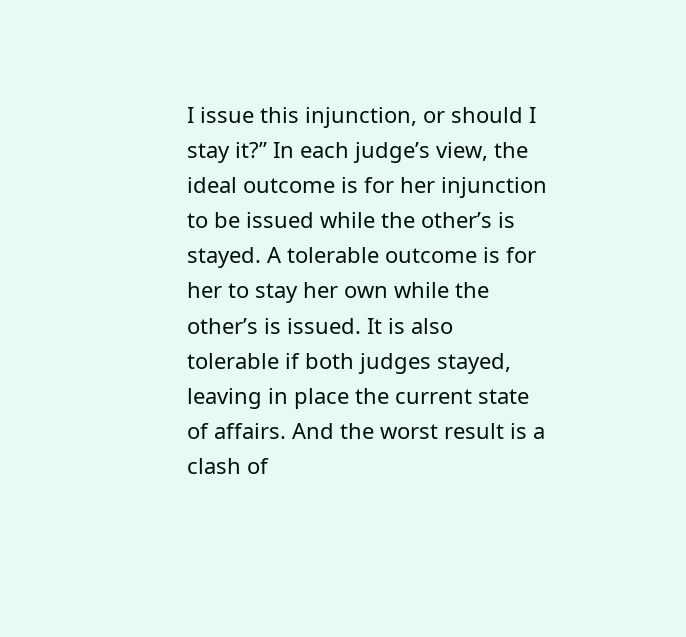I issue this injunction, or should I stay it?” In each judge’s view, the ideal outcome is for her injunction to be issued while the other’s is
stayed. A tolerable outcome is for her to stay her own while the other’s is issued. It is also tolerable if both judges stayed, leaving in place the current state of affairs. And the worst result is a clash of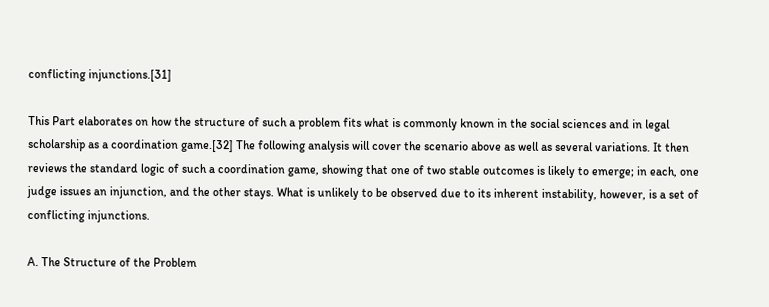conflicting injunctions.[31]

This Part elaborates on how the structure of such a problem fits what is commonly known in the social sciences and in legal scholarship as a coordination game.[32] The following analysis will cover the scenario above as well as several variations. It then reviews the standard logic of such a coordination game, showing that one of two stable outcomes is likely to emerge; in each, one judge issues an injunction, and the other stays. What is unlikely to be observed due to its inherent instability, however, is a set of conflicting injunctions.

A. The Structure of the Problem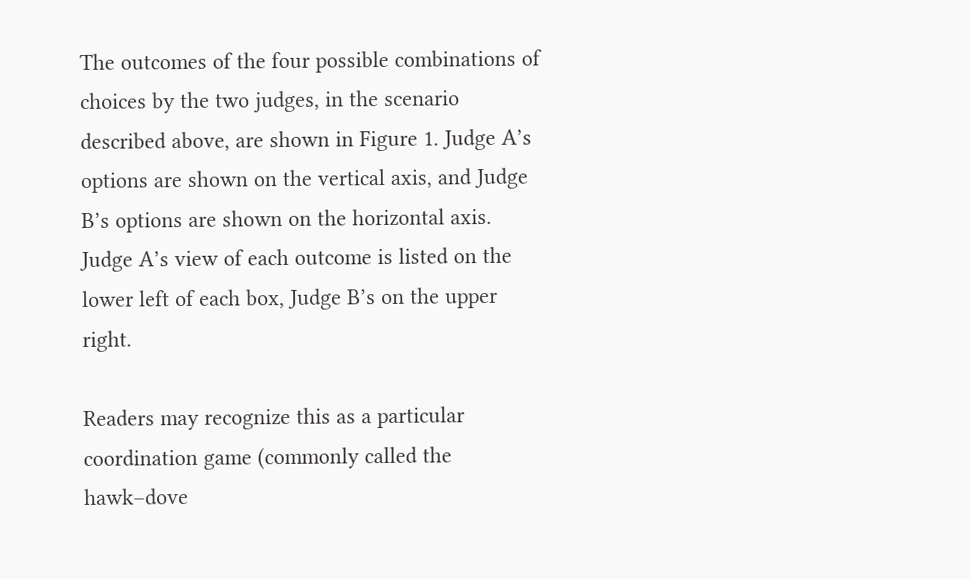The outcomes of the four possible combinations of choices by the two judges, in the scenario described above, are shown in Figure 1. Judge A’s options are shown on the vertical axis, and Judge B’s options are shown on the horizontal axis. Judge A’s view of each outcome is listed on the lower left of each box, Judge B’s on the upper right.

Readers may recognize this as a particular coordination game (commonly called the hawk–dove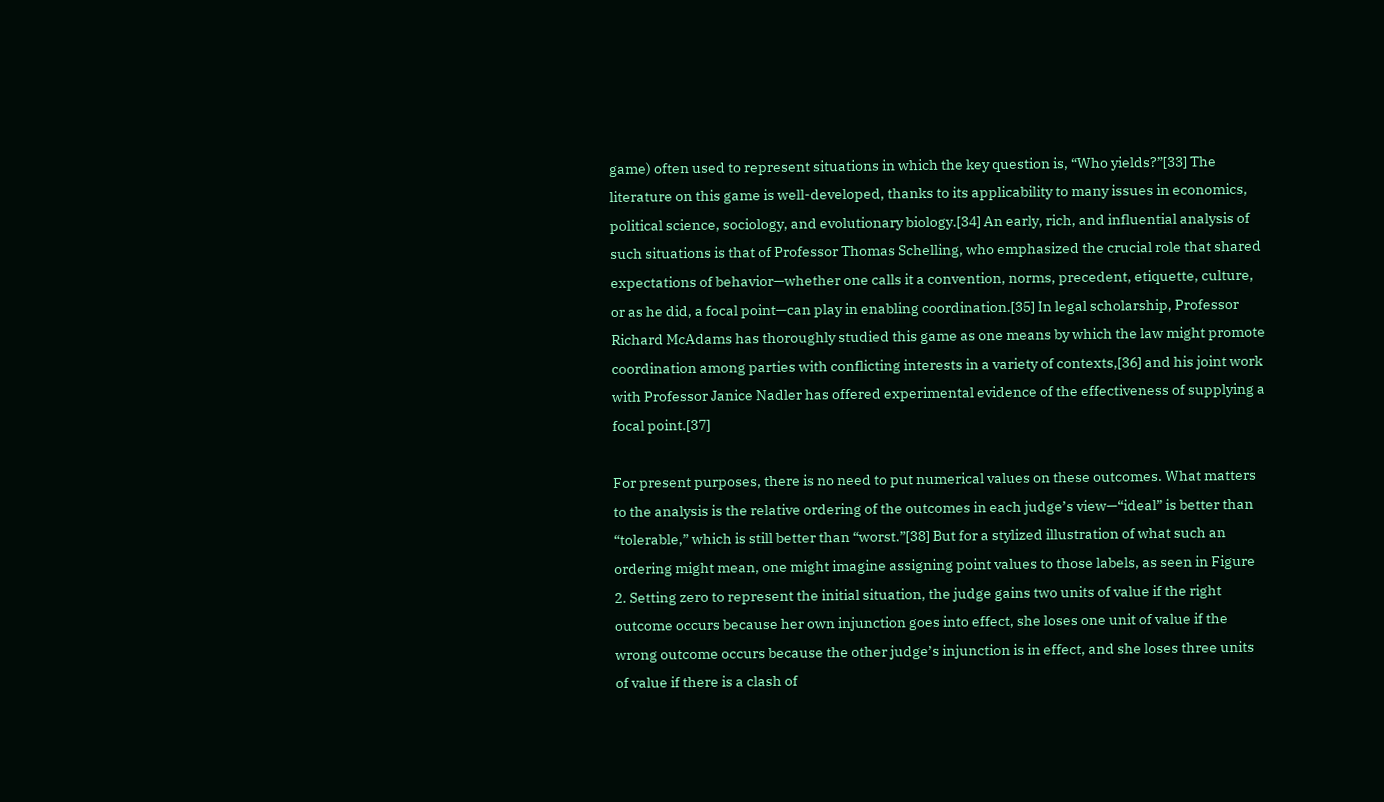game) often used to represent situations in which the key question is, “Who yields?”[33] The literature on this game is well-developed, thanks to its applicability to many issues in economics, political science, sociology, and evolutionary biology.[34] An early, rich, and influential analysis of such situations is that of Professor Thomas Schelling, who emphasized the crucial role that shared expectations of behavior—whether one calls it a convention, norms, precedent, etiquette, culture, or as he did, a focal point—can play in enabling coordination.[35] In legal scholarship, Professor Richard McAdams has thoroughly studied this game as one means by which the law might promote coordination among parties with conflicting interests in a variety of contexts,[36] and his joint work with Professor Janice Nadler has offered experimental evidence of the effectiveness of supplying a focal point.[37]

For present purposes, there is no need to put numerical values on these outcomes. What matters to the analysis is the relative ordering of the outcomes in each judge’s view—“ideal” is better than “tolerable,” which is still better than “worst.”[38] But for a stylized illustration of what such an ordering might mean, one might imagine assigning point values to those labels, as seen in Figure 2. Setting zero to represent the initial situation, the judge gains two units of value if the right outcome occurs because her own injunction goes into effect, she loses one unit of value if the wrong outcome occurs because the other judge’s injunction is in effect, and she loses three units of value if there is a clash of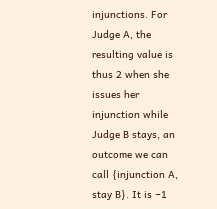injunctions. For Judge A, the resulting value is thus 2 when she issues her injunction while Judge B stays, an outcome we can call {injunction A, stay B}. It is −1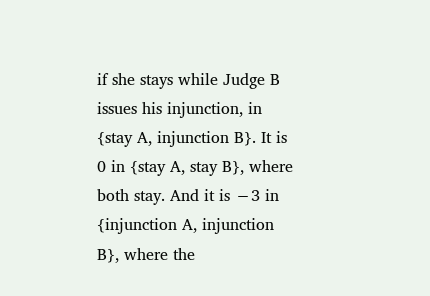if she stays while Judge B issues his injunction, in {stay A, injunction B}. It is 0 in {stay A, stay B}, where both stay. And it is −3 in {injunction A, injunction B}, where the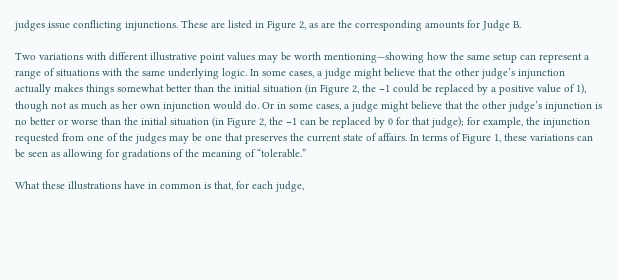judges issue conflicting injunctions. These are listed in Figure 2, as are the corresponding amounts for Judge B.

Two variations with different illustrative point values may be worth mentioning—showing how the same setup can represent a range of situations with the same underlying logic. In some cases, a judge might believe that the other judge’s injunction actually makes things somewhat better than the initial situation (in Figure 2, the −1 could be replaced by a positive value of 1), though not as much as her own injunction would do. Or in some cases, a judge might believe that the other judge’s injunction is no better or worse than the initial situation (in Figure 2, the −1 can be replaced by 0 for that judge); for example, the injunction requested from one of the judges may be one that preserves the current state of affairs. In terms of Figure 1, these variations can be seen as allowing for gradations of the meaning of “tolerable.”

What these illustrations have in common is that, for each judge,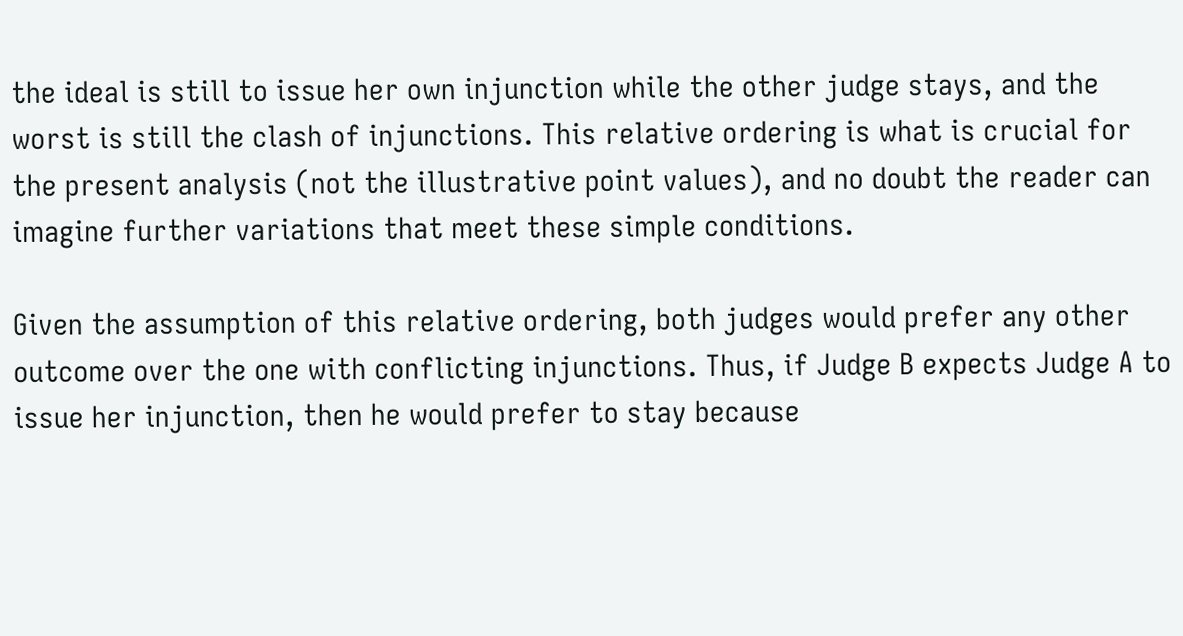the ideal is still to issue her own injunction while the other judge stays, and the worst is still the clash of injunctions. This relative ordering is what is crucial for the present analysis (not the illustrative point values), and no doubt the reader can imagine further variations that meet these simple conditions.

Given the assumption of this relative ordering, both judges would prefer any other outcome over the one with conflicting injunctions. Thus, if Judge B expects Judge A to issue her injunction, then he would prefer to stay because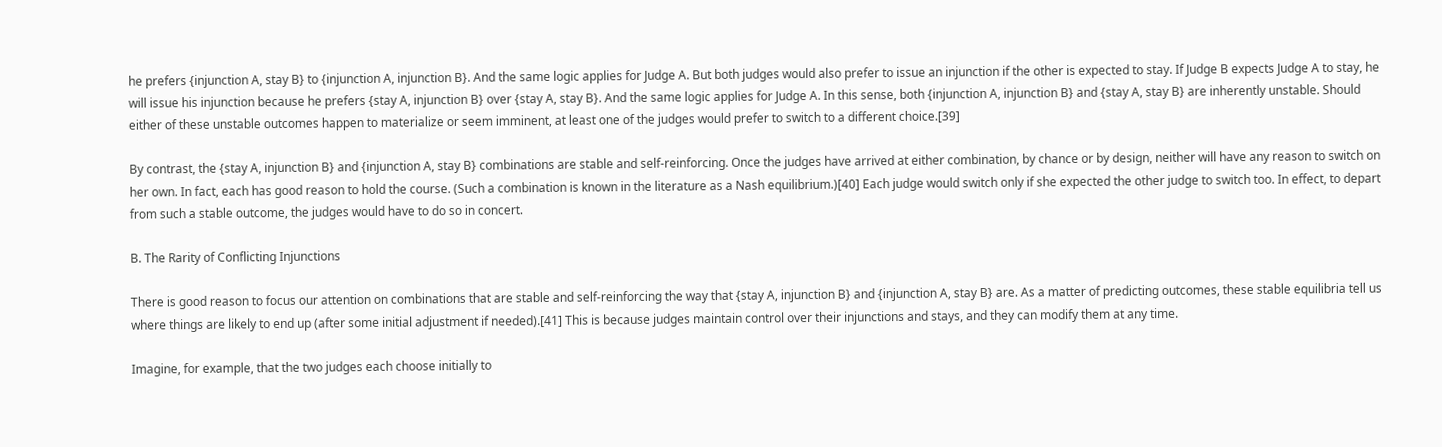he prefers {injunction A, stay B} to {injunction A, injunction B}. And the same logic applies for Judge A. But both judges would also prefer to issue an injunction if the other is expected to stay. If Judge B expects Judge A to stay, he will issue his injunction because he prefers {stay A, injunction B} over {stay A, stay B}. And the same logic applies for Judge A. In this sense, both {injunction A, injunction B} and {stay A, stay B} are inherently unstable. Should either of these unstable outcomes happen to materialize or seem imminent, at least one of the judges would prefer to switch to a different choice.[39]

By contrast, the {stay A, injunction B} and {injunction A, stay B} combinations are stable and self-reinforcing. Once the judges have arrived at either combination, by chance or by design, neither will have any reason to switch on her own. In fact, each has good reason to hold the course. (Such a combination is known in the literature as a Nash equilibrium.)[40] Each judge would switch only if she expected the other judge to switch too. In effect, to depart from such a stable outcome, the judges would have to do so in concert.

B. The Rarity of Conflicting Injunctions

There is good reason to focus our attention on combinations that are stable and self-reinforcing the way that {stay A, injunction B} and {injunction A, stay B} are. As a matter of predicting outcomes, these stable equilibria tell us where things are likely to end up (after some initial adjustment if needed).[41] This is because judges maintain control over their injunctions and stays, and they can modify them at any time.

Imagine, for example, that the two judges each choose initially to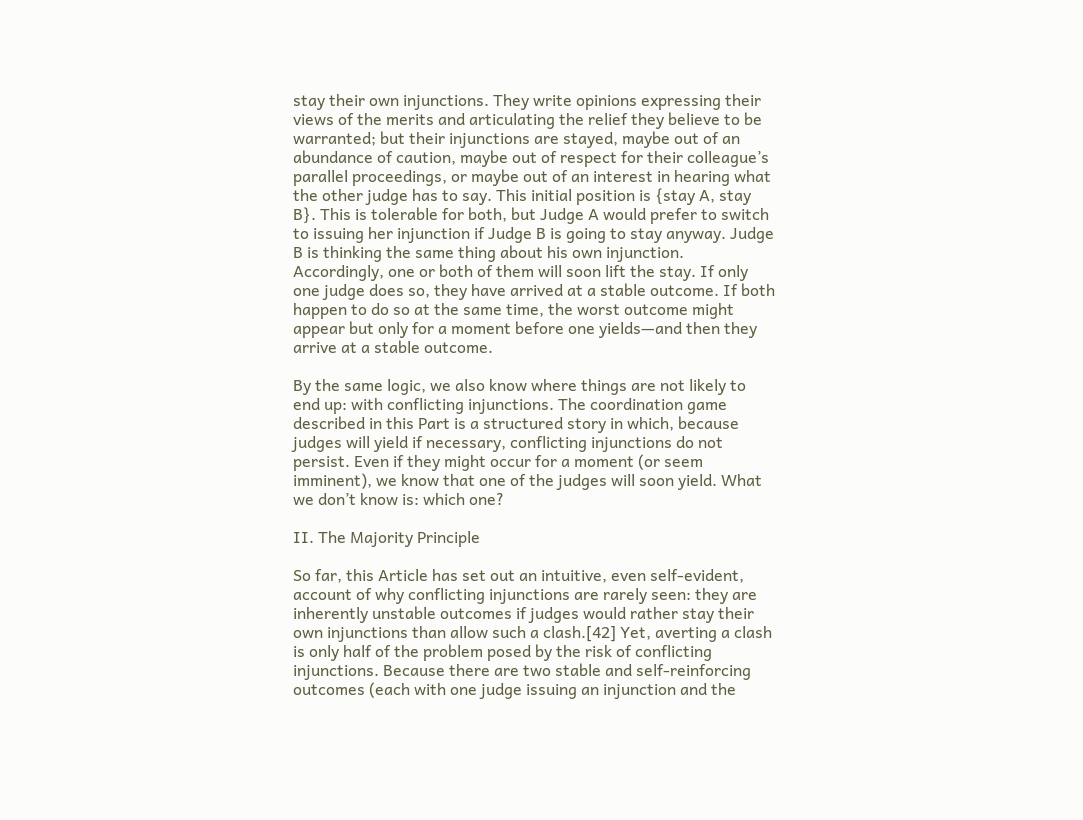stay their own injunctions. They write opinions expressing their views of the merits and articulating the relief they believe to be warranted; but their injunctions are stayed, maybe out of an abundance of caution, maybe out of respect for their colleague’s parallel proceedings, or maybe out of an interest in hearing what the other judge has to say. This initial position is {stay A, stay B}. This is tolerable for both, but Judge A would prefer to switch to issuing her injunction if Judge B is going to stay anyway. Judge B is thinking the same thing about his own injunction. Accordingly, one or both of them will soon lift the stay. If only one judge does so, they have arrived at a stable outcome. If both happen to do so at the same time, the worst outcome might appear but only for a moment before one yields—and then they arrive at a stable outcome.

By the same logic, we also know where things are not likely to end up: with conflicting injunctions. The coordination game described in this Part is a structured story in which, because judges will yield if necessary, conflicting injunctions do not persist. Even if they might occur for a moment (or seem imminent), we know that one of the judges will soon yield. What we don’t know is: which one?

II. The Majority Principle

So far, this Article has set out an intuitive, even self-evident, account of why conflicting injunctions are rarely seen: they are inherently unstable outcomes if judges would rather stay their own injunctions than allow such a clash.[42] Yet, averting a clash is only half of the problem posed by the risk of conflicting injunctions. Because there are two stable and self-reinforcing outcomes (each with one judge issuing an injunction and the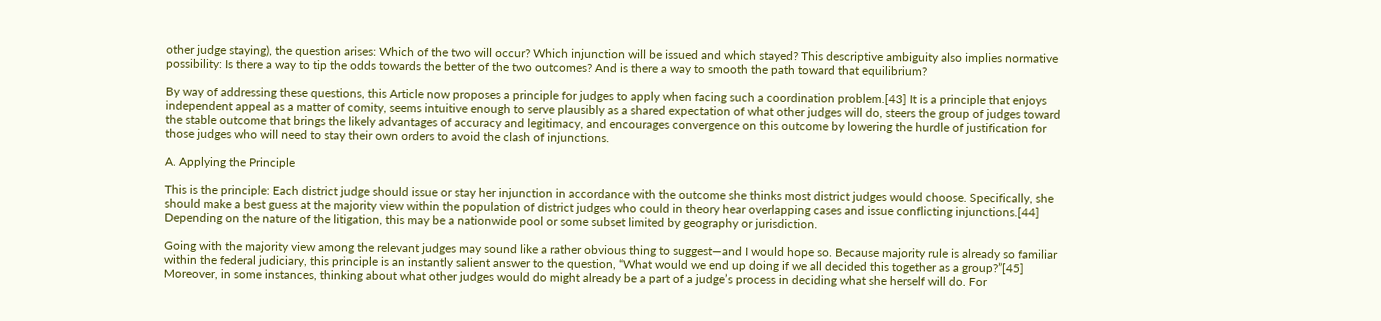other judge staying), the question arises: Which of the two will occur? Which injunction will be issued and which stayed? This descriptive ambiguity also implies normative possibility: Is there a way to tip the odds towards the better of the two outcomes? And is there a way to smooth the path toward that equilibrium?

By way of addressing these questions, this Article now proposes a principle for judges to apply when facing such a coordination problem.[43] It is a principle that enjoys independent appeal as a matter of comity, seems intuitive enough to serve plausibly as a shared expectation of what other judges will do, steers the group of judges toward the stable outcome that brings the likely advantages of accuracy and legitimacy, and encourages convergence on this outcome by lowering the hurdle of justification for those judges who will need to stay their own orders to avoid the clash of injunctions.

A. Applying the Principle

This is the principle: Each district judge should issue or stay her injunction in accordance with the outcome she thinks most district judges would choose. Specifically, she should make a best guess at the majority view within the population of district judges who could in theory hear overlapping cases and issue conflicting injunctions.[44] Depending on the nature of the litigation, this may be a nationwide pool or some subset limited by geography or jurisdiction.

Going with the majority view among the relevant judges may sound like a rather obvious thing to suggest—and I would hope so. Because majority rule is already so familiar within the federal judiciary, this principle is an instantly salient answer to the question, “What would we end up doing if we all decided this together as a group?”[45] Moreover, in some instances, thinking about what other judges would do might already be a part of a judge’s process in deciding what she herself will do. For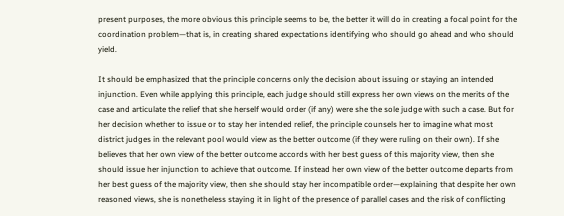present purposes, the more obvious this principle seems to be, the better it will do in creating a focal point for the coordination problem—that is, in creating shared expectations identifying who should go ahead and who should yield.

It should be emphasized that the principle concerns only the decision about issuing or staying an intended injunction. Even while applying this principle, each judge should still express her own views on the merits of the case and articulate the relief that she herself would order (if any) were she the sole judge with such a case. But for her decision whether to issue or to stay her intended relief, the principle counsels her to imagine what most district judges in the relevant pool would view as the better outcome (if they were ruling on their own). If she believes that her own view of the better outcome accords with her best guess of this majority view, then she should issue her injunction to achieve that outcome. If instead her own view of the better outcome departs from her best guess of the majority view, then she should stay her incompatible order—explaining that despite her own reasoned views, she is nonetheless staying it in light of the presence of parallel cases and the risk of conflicting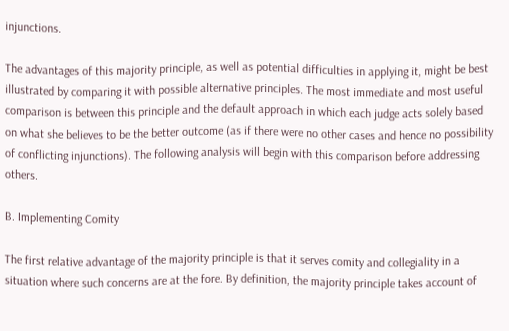injunctions.

The advantages of this majority principle, as well as potential difficulties in applying it, might be best illustrated by comparing it with possible alternative principles. The most immediate and most useful comparison is between this principle and the default approach in which each judge acts solely based on what she believes to be the better outcome (as if there were no other cases and hence no possibility of conflicting injunctions). The following analysis will begin with this comparison before addressing others.

B. Implementing Comity

The first relative advantage of the majority principle is that it serves comity and collegiality in a situation where such concerns are at the fore. By definition, the majority principle takes account of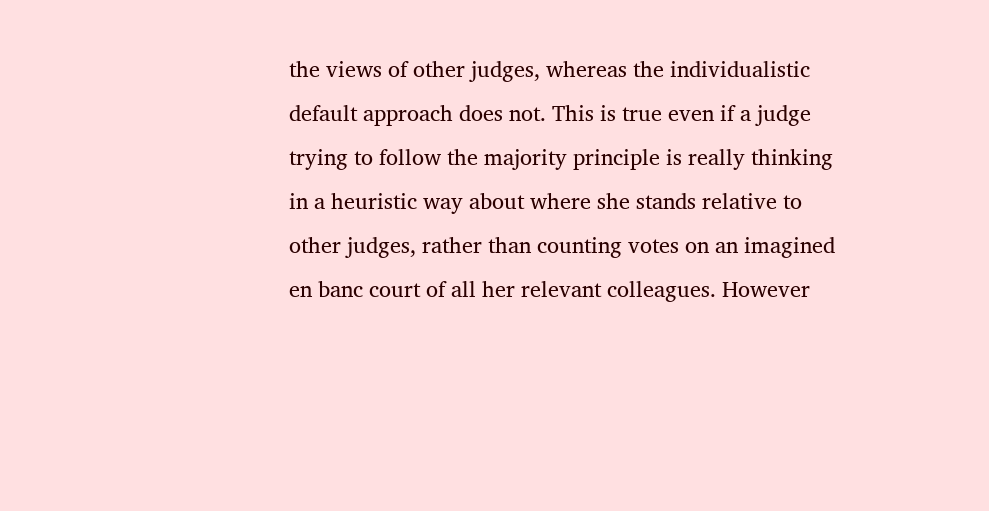the views of other judges, whereas the individualistic default approach does not. This is true even if a judge trying to follow the majority principle is really thinking in a heuristic way about where she stands relative to other judges, rather than counting votes on an imagined en banc court of all her relevant colleagues. However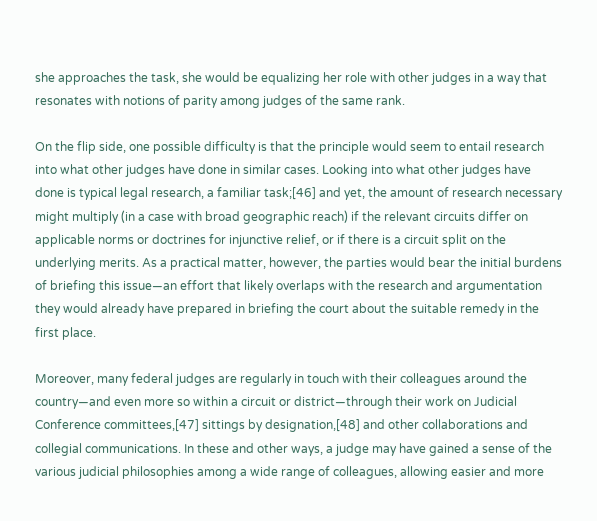she approaches the task, she would be equalizing her role with other judges in a way that resonates with notions of parity among judges of the same rank.

On the flip side, one possible difficulty is that the principle would seem to entail research into what other judges have done in similar cases. Looking into what other judges have done is typical legal research, a familiar task;[46] and yet, the amount of research necessary might multiply (in a case with broad geographic reach) if the relevant circuits differ on applicable norms or doctrines for injunctive relief, or if there is a circuit split on the underlying merits. As a practical matter, however, the parties would bear the initial burdens of briefing this issue—an effort that likely overlaps with the research and argumentation they would already have prepared in briefing the court about the suitable remedy in the first place.

Moreover, many federal judges are regularly in touch with their colleagues around the country—and even more so within a circuit or district—through their work on Judicial Conference committees,[47] sittings by designation,[48] and other collaborations and collegial communications. In these and other ways, a judge may have gained a sense of the various judicial philosophies among a wide range of colleagues, allowing easier and more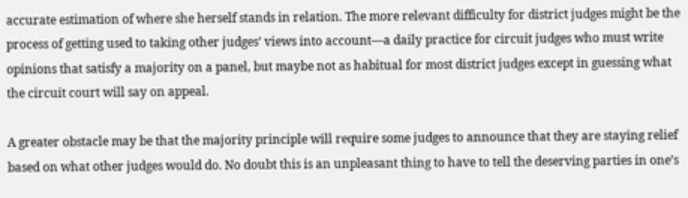accurate estimation of where she herself stands in relation. The more relevant difficulty for district judges might be the process of getting used to taking other judges’ views into account—a daily practice for circuit judges who must write opinions that satisfy a majority on a panel, but maybe not as habitual for most district judges except in guessing what the circuit court will say on appeal.

A greater obstacle may be that the majority principle will require some judges to announce that they are staying relief based on what other judges would do. No doubt this is an unpleasant thing to have to tell the deserving parties in one’s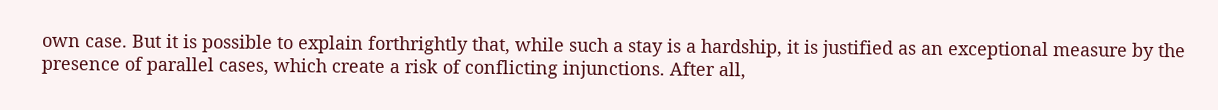own case. But it is possible to explain forthrightly that, while such a stay is a hardship, it is justified as an exceptional measure by the presence of parallel cases, which create a risk of conflicting injunctions. After all,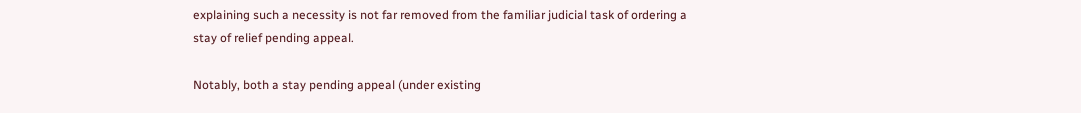explaining such a necessity is not far removed from the familiar judicial task of ordering a stay of relief pending appeal.

Notably, both a stay pending appeal (under existing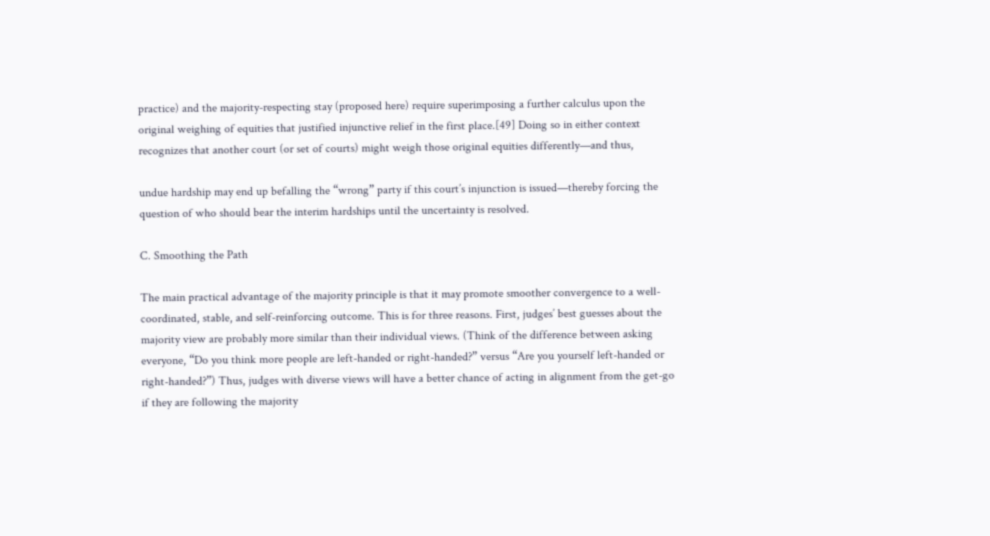practice) and the majority-respecting stay (proposed here) require superimposing a further calculus upon the original weighing of equities that justified injunctive relief in the first place.[49] Doing so in either context recognizes that another court (or set of courts) might weigh those original equities differently—and thus,

undue hardship may end up befalling the “wrong” party if this court’s injunction is issued—thereby forcing the question of who should bear the interim hardships until the uncertainty is resolved.

C. Smoothing the Path

The main practical advantage of the majority principle is that it may promote smoother convergence to a well-coordinated, stable, and self-reinforcing outcome. This is for three reasons. First, judges’ best guesses about the majority view are probably more similar than their individual views. (Think of the difference between asking everyone, “Do you think more people are left-handed or right-handed?” versus “Are you yourself left-handed or right-handed?”) Thus, judges with diverse views will have a better chance of acting in alignment from the get-go if they are following the majority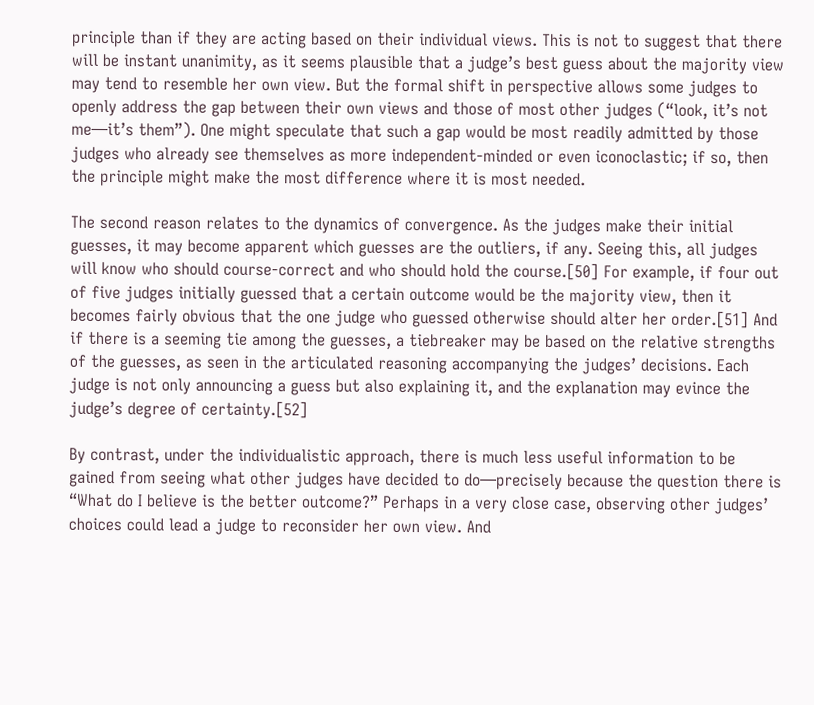principle than if they are acting based on their individual views. This is not to suggest that there will be instant unanimity, as it seems plausible that a judge’s best guess about the majority view may tend to resemble her own view. But the formal shift in perspective allows some judges to openly address the gap between their own views and those of most other judges (“look, it’s not me—it’s them”). One might speculate that such a gap would be most readily admitted by those judges who already see themselves as more independent-minded or even iconoclastic; if so, then the principle might make the most difference where it is most needed.

The second reason relates to the dynamics of convergence. As the judges make their initial guesses, it may become apparent which guesses are the outliers, if any. Seeing this, all judges will know who should course-correct and who should hold the course.[50] For example, if four out of five judges initially guessed that a certain outcome would be the majority view, then it becomes fairly obvious that the one judge who guessed otherwise should alter her order.[51] And if there is a seeming tie among the guesses, a tiebreaker may be based on the relative strengths of the guesses, as seen in the articulated reasoning accompanying the judges’ decisions. Each judge is not only announcing a guess but also explaining it, and the explanation may evince the judge’s degree of certainty.[52]

By contrast, under the individualistic approach, there is much less useful information to be gained from seeing what other judges have decided to do—precisely because the question there is “What do I believe is the better outcome?” Perhaps in a very close case, observing other judges’ choices could lead a judge to reconsider her own view. And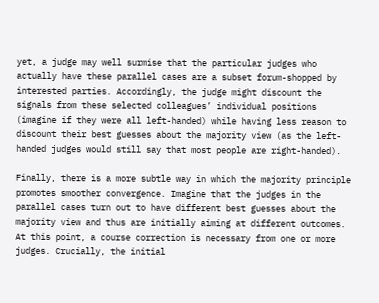yet, a judge may well surmise that the particular judges who actually have these parallel cases are a subset forum-shopped by interested parties. Accordingly, the judge might discount the signals from these selected colleagues’ individual positions (imagine if they were all left-handed) while having less reason to discount their best guesses about the majority view (as the left-handed judges would still say that most people are right-handed).

Finally, there is a more subtle way in which the majority principle promotes smoother convergence. Imagine that the judges in the parallel cases turn out to have different best guesses about the majority view and thus are initially aiming at different outcomes. At this point, a course correction is necessary from one or more judges. Crucially, the initial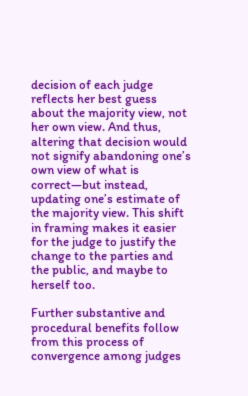decision of each judge reflects her best guess about the majority view, not her own view. And thus, altering that decision would not signify abandoning one’s own view of what is correct—but instead, updating one’s estimate of the majority view. This shift in framing makes it easier for the judge to justify the change to the parties and the public, and maybe to herself too.

Further substantive and procedural benefits follow from this process of convergence among judges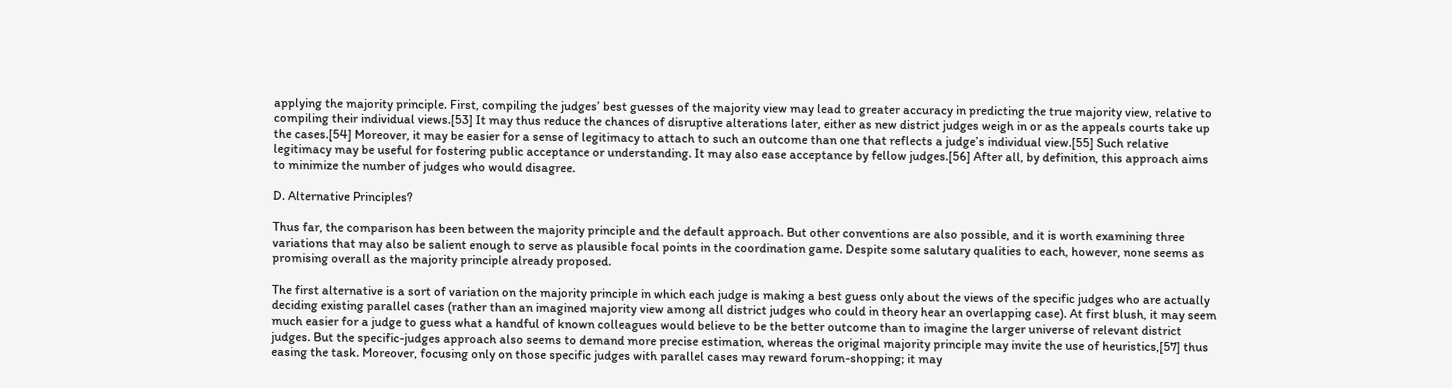applying the majority principle. First, compiling the judges’ best guesses of the majority view may lead to greater accuracy in predicting the true majority view, relative to compiling their individual views.[53] It may thus reduce the chances of disruptive alterations later, either as new district judges weigh in or as the appeals courts take up the cases.[54] Moreover, it may be easier for a sense of legitimacy to attach to such an outcome than one that reflects a judge’s individual view.[55] Such relative legitimacy may be useful for fostering public acceptance or understanding. It may also ease acceptance by fellow judges.[56] After all, by definition, this approach aims to minimize the number of judges who would disagree.

D. Alternative Principles?

Thus far, the comparison has been between the majority principle and the default approach. But other conventions are also possible, and it is worth examining three variations that may also be salient enough to serve as plausible focal points in the coordination game. Despite some salutary qualities to each, however, none seems as promising overall as the majority principle already proposed.

The first alternative is a sort of variation on the majority principle in which each judge is making a best guess only about the views of the specific judges who are actually deciding existing parallel cases (rather than an imagined majority view among all district judges who could in theory hear an overlapping case). At first blush, it may seem much easier for a judge to guess what a handful of known colleagues would believe to be the better outcome than to imagine the larger universe of relevant district judges. But the specific-judges approach also seems to demand more precise estimation, whereas the original majority principle may invite the use of heuristics,[57] thus easing the task. Moreover, focusing only on those specific judges with parallel cases may reward forum-shopping; it may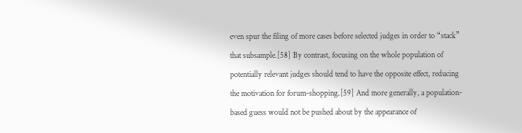even spur the filing of more cases before selected judges in order to “stack” that subsample.[58] By contrast, focusing on the whole population of potentially relevant judges should tend to have the opposite effect, reducing the motivation for forum-shopping.[59] And more generally, a population-based guess would not be pushed about by the appearance of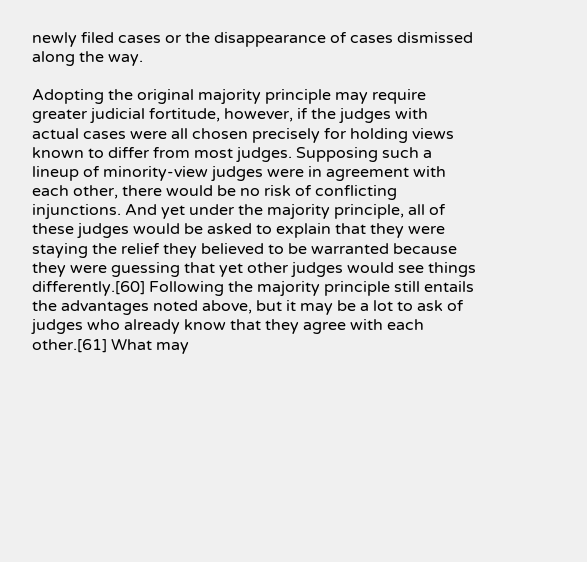newly filed cases or the disappearance of cases dismissed along the way.

Adopting the original majority principle may require greater judicial fortitude, however, if the judges with actual cases were all chosen precisely for holding views known to differ from most judges. Supposing such a lineup of minority-view judges were in agreement with each other, there would be no risk of conflicting injunctions. And yet under the majority principle, all of these judges would be asked to explain that they were staying the relief they believed to be warranted because they were guessing that yet other judges would see things differently.[60] Following the majority principle still entails the advantages noted above, but it may be a lot to ask of judges who already know that they agree with each other.[61] What may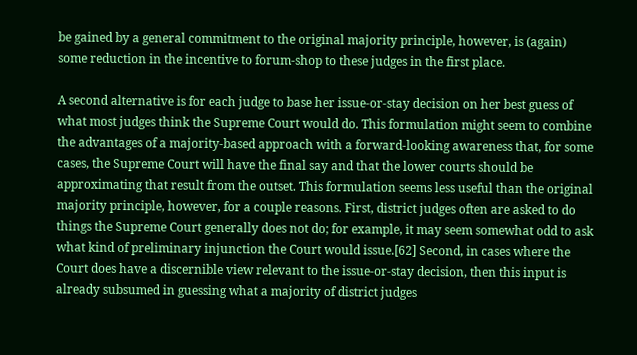be gained by a general commitment to the original majority principle, however, is (again) some reduction in the incentive to forum-shop to these judges in the first place.

A second alternative is for each judge to base her issue-or-stay decision on her best guess of what most judges think the Supreme Court would do. This formulation might seem to combine the advantages of a majority-based approach with a forward-looking awareness that, for some cases, the Supreme Court will have the final say and that the lower courts should be approximating that result from the outset. This formulation seems less useful than the original majority principle, however, for a couple reasons. First, district judges often are asked to do things the Supreme Court generally does not do; for example, it may seem somewhat odd to ask what kind of preliminary injunction the Court would issue.[62] Second, in cases where the Court does have a discernible view relevant to the issue-or-stay decision, then this input is already subsumed in guessing what a majority of district judges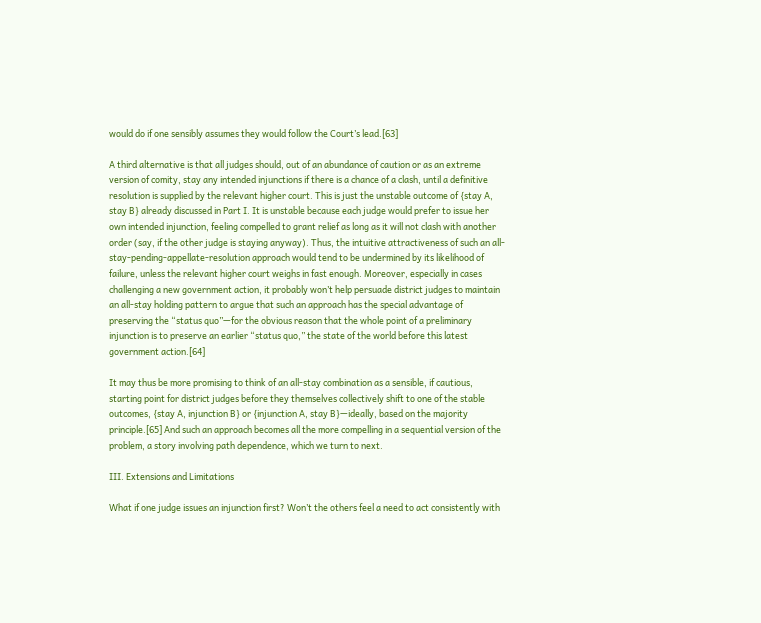would do if one sensibly assumes they would follow the Court’s lead.[63]

A third alternative is that all judges should, out of an abundance of caution or as an extreme version of comity, stay any intended injunctions if there is a chance of a clash, until a definitive resolution is supplied by the relevant higher court. This is just the unstable outcome of {stay A, stay B} already discussed in Part I. It is unstable because each judge would prefer to issue her own intended injunction, feeling compelled to grant relief as long as it will not clash with another order (say, if the other judge is staying anyway). Thus, the intuitive attractiveness of such an all-stay-pending-appellate-resolution approach would tend to be undermined by its likelihood of failure, unless the relevant higher court weighs in fast enough. Moreover, especially in cases challenging a new government action, it probably won’t help persuade district judges to maintain an all-stay holding pattern to argue that such an approach has the special advantage of preserving the “status quo”—for the obvious reason that the whole point of a preliminary injunction is to preserve an earlier “status quo,” the state of the world before this latest government action.[64]

It may thus be more promising to think of an all-stay combination as a sensible, if cautious, starting point for district judges before they themselves collectively shift to one of the stable outcomes, {stay A, injunction B} or {injunction A, stay B}—ideally, based on the majority principle.[65] And such an approach becomes all the more compelling in a sequential version of the problem, a story involving path dependence, which we turn to next.

III. Extensions and Limitations

What if one judge issues an injunction first? Won’t the others feel a need to act consistently with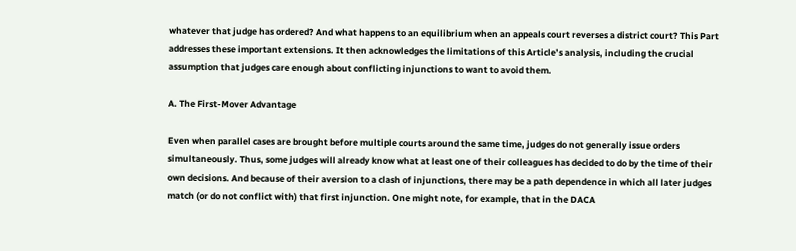whatever that judge has ordered? And what happens to an equilibrium when an appeals court reverses a district court? This Part addresses these important extensions. It then acknowledges the limitations of this Article’s analysis, including the crucial assumption that judges care enough about conflicting injunctions to want to avoid them.

A. The First-Mover Advantage

Even when parallel cases are brought before multiple courts around the same time, judges do not generally issue orders simultaneously. Thus, some judges will already know what at least one of their colleagues has decided to do by the time of their own decisions. And because of their aversion to a clash of injunctions, there may be a path dependence in which all later judges match (or do not conflict with) that first injunction. One might note, for example, that in the DACA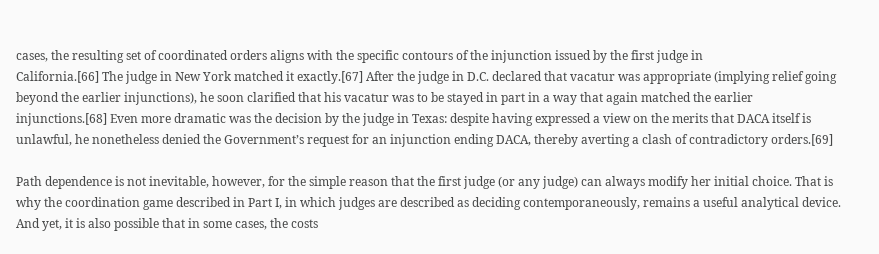cases, the resulting set of coordinated orders aligns with the specific contours of the injunction issued by the first judge in
California.[66] The judge in New York matched it exactly.[67] After the judge in D.C. declared that vacatur was appropriate (implying relief going beyond the earlier injunctions), he soon clarified that his vacatur was to be stayed in part in a way that again matched the earlier injunctions.[68] Even more dramatic was the decision by the judge in Texas: despite having expressed a view on the merits that DACA itself is unlawful, he nonetheless denied the Government’s request for an injunction ending DACA, thereby averting a clash of contradictory orders.[69]

Path dependence is not inevitable, however, for the simple reason that the first judge (or any judge) can always modify her initial choice. That is why the coordination game described in Part I, in which judges are described as deciding contemporaneously, remains a useful analytical device. And yet, it is also possible that in some cases, the costs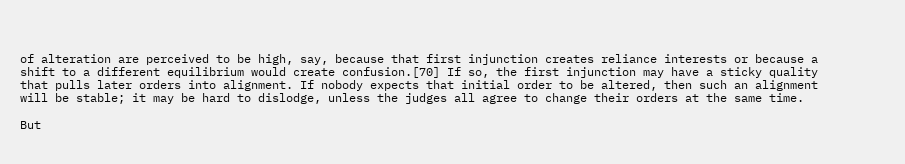of alteration are perceived to be high, say, because that first injunction creates reliance interests or because a shift to a different equilibrium would create confusion.[70] If so, the first injunction may have a sticky quality that pulls later orders into alignment. If nobody expects that initial order to be altered, then such an alignment will be stable; it may be hard to dislodge, unless the judges all agree to change their orders at the same time.

But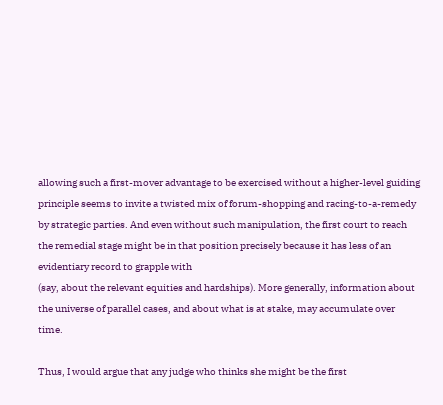allowing such a first-mover advantage to be exercised without a higher-level guiding principle seems to invite a twisted mix of forum-shopping and racing-to-a-remedy by strategic parties. And even without such manipulation, the first court to reach the remedial stage might be in that position precisely because it has less of an evidentiary record to grapple with
(say, about the relevant equities and hardships). More generally, information about the universe of parallel cases, and about what is at stake, may accumulate over time.

Thus, I would argue that any judge who thinks she might be the first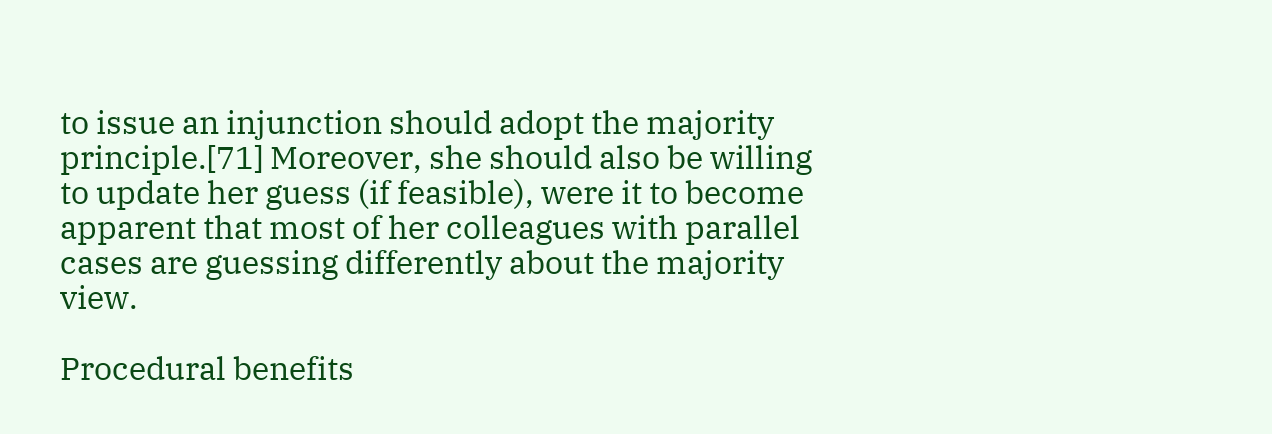to issue an injunction should adopt the majority principle.[71] Moreover, she should also be willing to update her guess (if feasible), were it to become apparent that most of her colleagues with parallel cases are guessing differently about the majority view.

Procedural benefits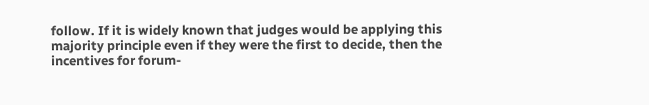follow. If it is widely known that judges would be applying this majority principle even if they were the first to decide, then the incentives for forum-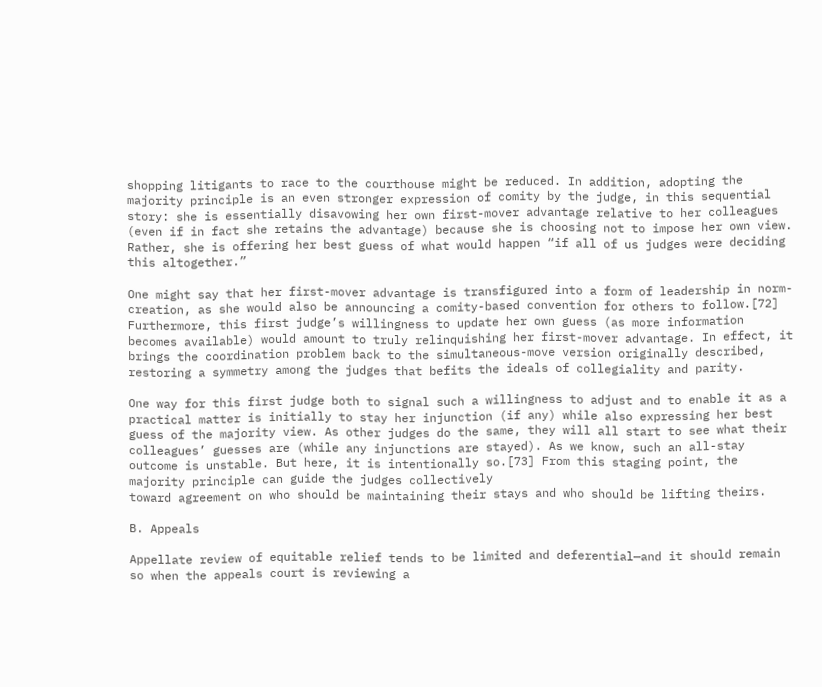shopping litigants to race to the courthouse might be reduced. In addition, adopting the majority principle is an even stronger expression of comity by the judge, in this sequential story: she is essentially disavowing her own first-mover advantage relative to her colleagues (even if in fact she retains the advantage) because she is choosing not to impose her own view. Rather, she is offering her best guess of what would happen “if all of us judges were deciding this altogether.”

One might say that her first-mover advantage is transfigured into a form of leadership in norm-creation, as she would also be announcing a comity-based convention for others to follow.[72] Furthermore, this first judge’s willingness to update her own guess (as more information becomes available) would amount to truly relinquishing her first-mover advantage. In effect, it brings the coordination problem back to the simultaneous-move version originally described, restoring a symmetry among the judges that befits the ideals of collegiality and parity.

One way for this first judge both to signal such a willingness to adjust and to enable it as a practical matter is initially to stay her injunction (if any) while also expressing her best guess of the majority view. As other judges do the same, they will all start to see what their colleagues’ guesses are (while any injunctions are stayed). As we know, such an all-stay outcome is unstable. But here, it is intentionally so.[73] From this staging point, the majority principle can guide the judges collectively
toward agreement on who should be maintaining their stays and who should be lifting theirs.

B. Appeals

Appellate review of equitable relief tends to be limited and deferential—and it should remain so when the appeals court is reviewing a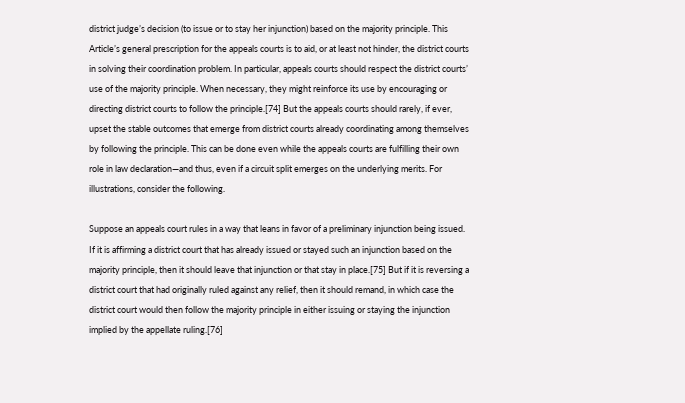district judge’s decision (to issue or to stay her injunction) based on the majority principle. This Article’s general prescription for the appeals courts is to aid, or at least not hinder, the district courts in solving their coordination problem. In particular, appeals courts should respect the district courts’ use of the majority principle. When necessary, they might reinforce its use by encouraging or directing district courts to follow the principle.[74] But the appeals courts should rarely, if ever, upset the stable outcomes that emerge from district courts already coordinating among themselves by following the principle. This can be done even while the appeals courts are fulfilling their own role in law declaration—and thus, even if a circuit split emerges on the underlying merits. For illustrations, consider the following.

Suppose an appeals court rules in a way that leans in favor of a preliminary injunction being issued. If it is affirming a district court that has already issued or stayed such an injunction based on the majority principle, then it should leave that injunction or that stay in place.[75] But if it is reversing a district court that had originally ruled against any relief, then it should remand, in which case the district court would then follow the majority principle in either issuing or staying the injunction implied by the appellate ruling.[76]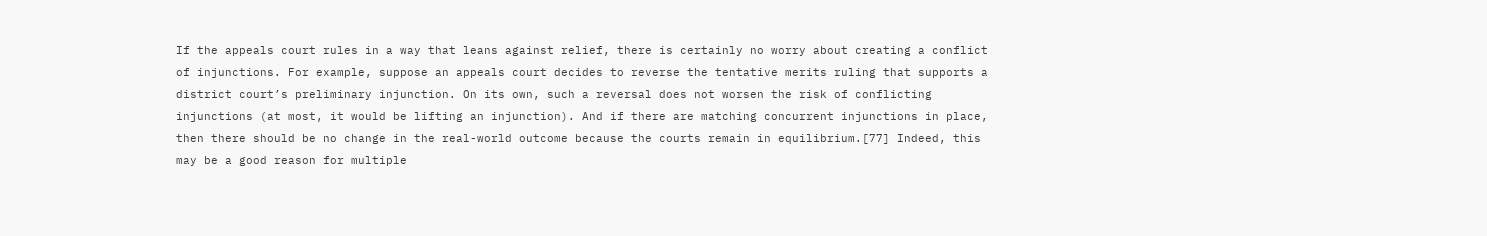If the appeals court rules in a way that leans against relief, there is certainly no worry about creating a conflict of injunctions. For example, suppose an appeals court decides to reverse the tentative merits ruling that supports a district court’s preliminary injunction. On its own, such a reversal does not worsen the risk of conflicting injunctions (at most, it would be lifting an injunction). And if there are matching concurrent injunctions in place, then there should be no change in the real-world outcome because the courts remain in equilibrium.[77] Indeed, this may be a good reason for multiple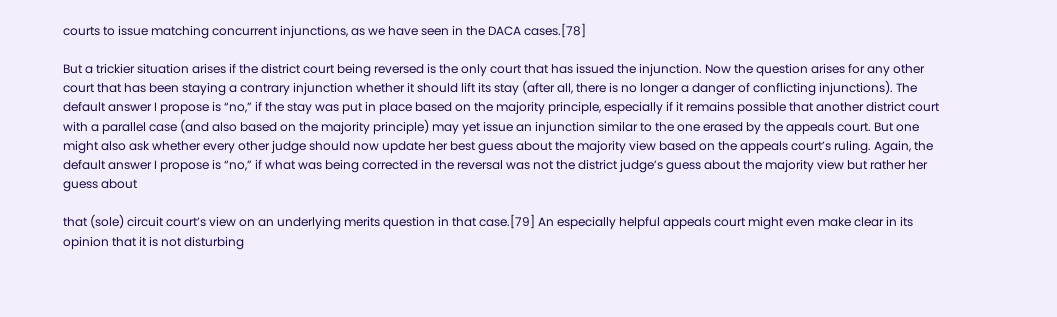courts to issue matching concurrent injunctions, as we have seen in the DACA cases.[78]

But a trickier situation arises if the district court being reversed is the only court that has issued the injunction. Now the question arises for any other court that has been staying a contrary injunction whether it should lift its stay (after all, there is no longer a danger of conflicting injunctions). The default answer I propose is “no,” if the stay was put in place based on the majority principle, especially if it remains possible that another district court with a parallel case (and also based on the majority principle) may yet issue an injunction similar to the one erased by the appeals court. But one might also ask whether every other judge should now update her best guess about the majority view based on the appeals court’s ruling. Again, the default answer I propose is “no,” if what was being corrected in the reversal was not the district judge’s guess about the majority view but rather her guess about

that (sole) circuit court’s view on an underlying merits question in that case.[79] An especially helpful appeals court might even make clear in its opinion that it is not disturbing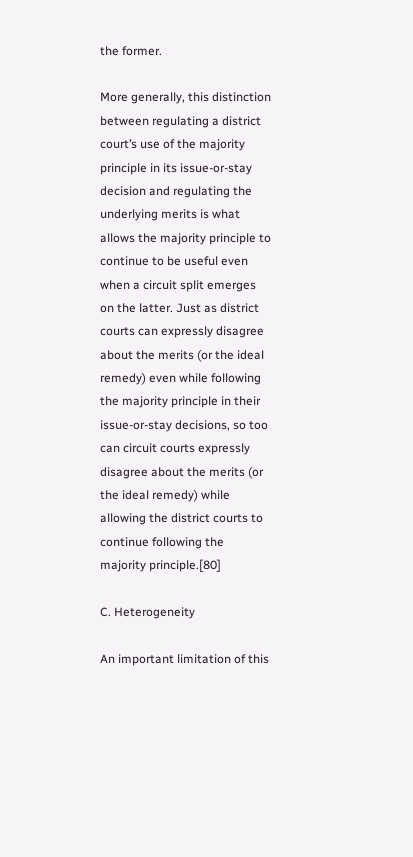the former.

More generally, this distinction between regulating a district court’s use of the majority principle in its issue-or-stay decision and regulating the underlying merits is what allows the majority principle to continue to be useful even when a circuit split emerges on the latter. Just as district courts can expressly disagree about the merits (or the ideal remedy) even while following the majority principle in their issue-or-stay decisions, so too can circuit courts expressly disagree about the merits (or the ideal remedy) while allowing the district courts to continue following the majority principle.[80]

C. Heterogeneity

An important limitation of this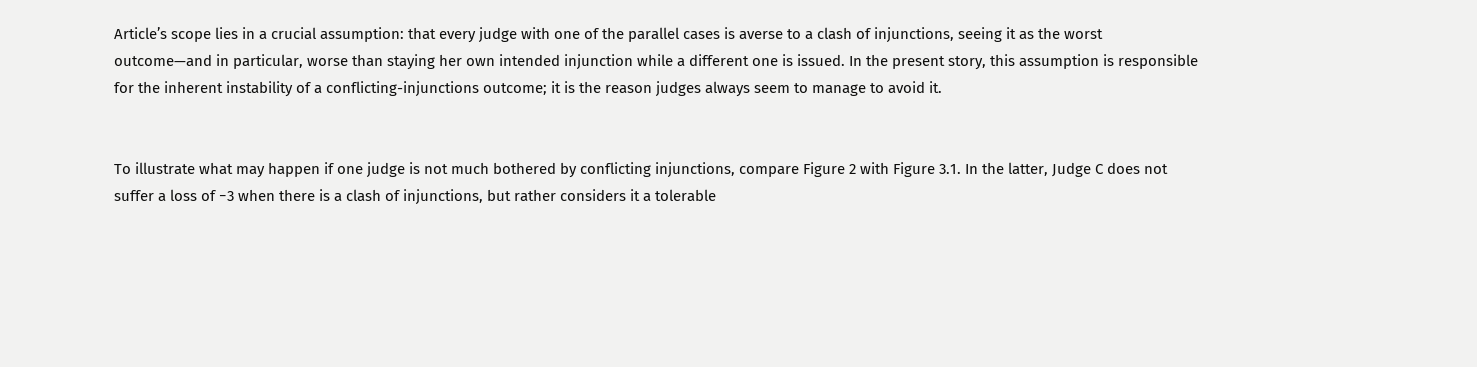Article’s scope lies in a crucial assumption: that every judge with one of the parallel cases is averse to a clash of injunctions, seeing it as the worst outcome—and in particular, worse than staying her own intended injunction while a different one is issued. In the present story, this assumption is responsible for the inherent instability of a conflicting-injunctions outcome; it is the reason judges always seem to manage to avoid it.


To illustrate what may happen if one judge is not much bothered by conflicting injunctions, compare Figure 2 with Figure 3.1. In the latter, Judge C does not suffer a loss of −3 when there is a clash of injunctions, but rather considers it a tolerable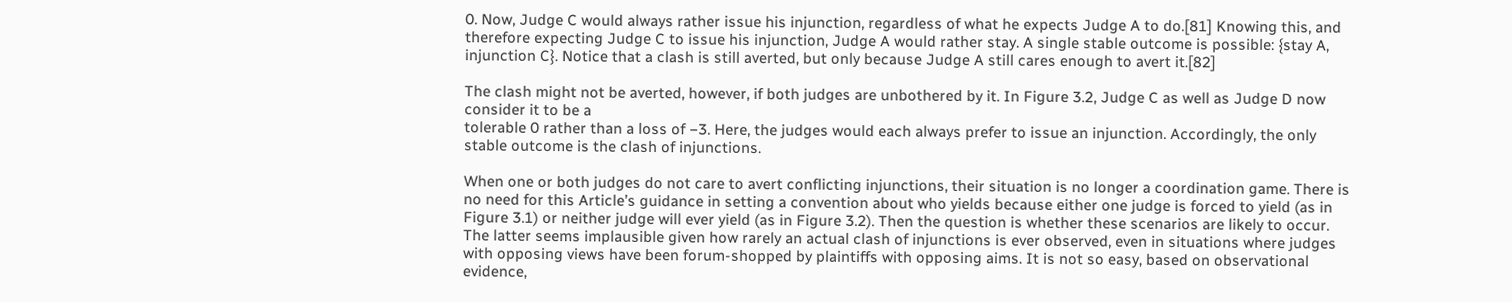0. Now, Judge C would always rather issue his injunction, regardless of what he expects Judge A to do.[81] Knowing this, and therefore expecting Judge C to issue his injunction, Judge A would rather stay. A single stable outcome is possible: {stay A, injunction C}. Notice that a clash is still averted, but only because Judge A still cares enough to avert it.[82]

The clash might not be averted, however, if both judges are unbothered by it. In Figure 3.2, Judge C as well as Judge D now consider it to be a
tolerable 0 rather than a loss of −3. Here, the judges would each always prefer to issue an injunction. Accordingly, the only stable outcome is the clash of injunctions.

When one or both judges do not care to avert conflicting injunctions, their situation is no longer a coordination game. There is no need for this Article’s guidance in setting a convention about who yields because either one judge is forced to yield (as in Figure 3.1) or neither judge will ever yield (as in Figure 3.2). Then the question is whether these scenarios are likely to occur. The latter seems implausible given how rarely an actual clash of injunctions is ever observed, even in situations where judges with opposing views have been forum-shopped by plaintiffs with opposing aims. It is not so easy, based on observational evidence,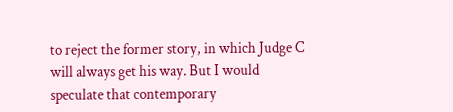to reject the former story, in which Judge C will always get his way. But I would speculate that contemporary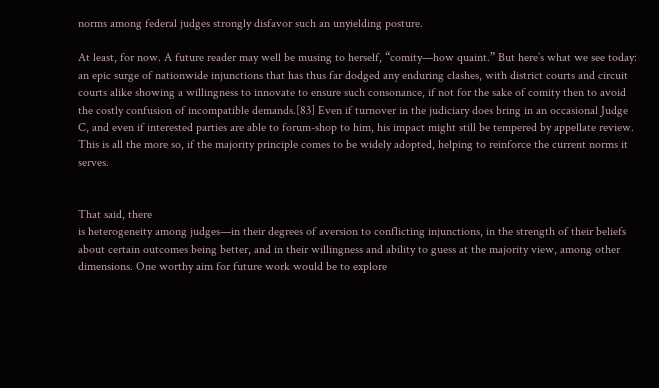norms among federal judges strongly disfavor such an unyielding posture.

At least, for now. A future reader may well be musing to herself, “comity—how quaint.” But here’s what we see today: an epic surge of nationwide injunctions that has thus far dodged any enduring clashes, with district courts and circuit courts alike showing a willingness to innovate to ensure such consonance, if not for the sake of comity then to avoid the costly confusion of incompatible demands.[83] Even if turnover in the judiciary does bring in an occasional Judge C, and even if interested parties are able to forum-shop to him, his impact might still be tempered by appellate review. This is all the more so, if the majority principle comes to be widely adopted, helping to reinforce the current norms it serves.


That said, there
is heterogeneity among judges—in their degrees of aversion to conflicting injunctions, in the strength of their beliefs about certain outcomes being better, and in their willingness and ability to guess at the majority view, among other dimensions. One worthy aim for future work would be to explore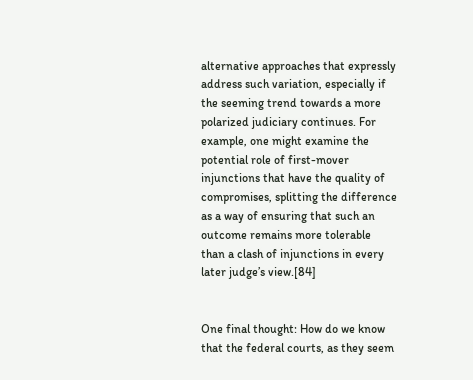alternative approaches that expressly address such variation, especially if the seeming trend towards a more polarized judiciary continues. For example, one might examine the potential role of first-mover injunctions that have the quality of compromises, splitting the difference as a way of ensuring that such an outcome remains more tolerable than a clash of injunctions in every later judge’s view.[84]


One final thought: How do we know that the federal courts, as they seem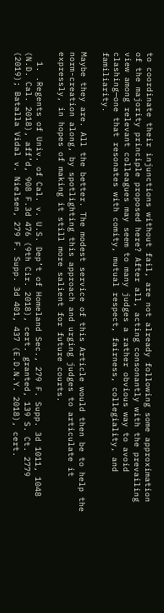to coordinate their injunctions without fail, are not already following some approximation of the majority principle proposed here? After all, acting consonantly with the prevailing view among relevant colleagues may seem to many judges a rather obvious way to avoid clashing—one that resonates with comity, mutual respect, fairness, collegiality, and familiarity.

Maybe they are. All the better. The modest service of this Article would then be to help the norm-creation along, by spotlighting this approach and urging judges to articulate it expressly, in hopes of making it still more salient for future courts.

  1. .Regents of Univ. of Cal. v. U.S. Dep’t of Homeland Sec., 279 F. Supp. 3d 1011, 1048 (N.D. Cal. 2018), aff’d, 908 F.3d 476 (9th Cir. 2018), cert. granted, 139 S. Ct. 2779 (2019); Batalla Vidal v. Nielsen, 279 F. Supp. 3d 401, 437 (E.D.N.Y. 2018), cert.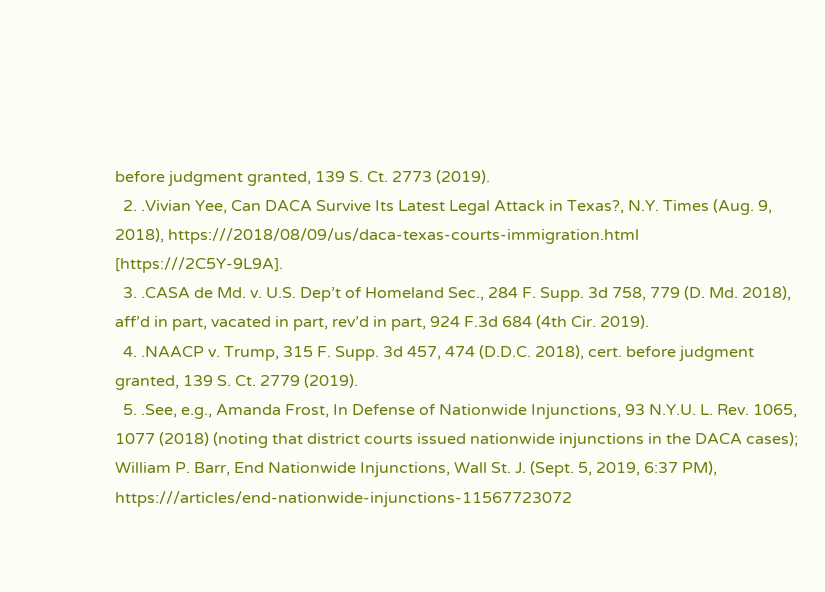before judgment granted, 139 S. Ct. 2773 (2019).
  2. .Vivian Yee, Can DACA Survive Its Latest Legal Attack in Texas?, N.Y. Times (Aug. 9, 2018), https:///2018/08/09/us/daca-texas-courts-immigration.html [https:///2C5Y-9L9A].
  3. .CASA de Md. v. U.S. Dep’t of Homeland Sec., 284 F. Supp. 3d 758, 779 (D. Md. 2018), aff’d in part, vacated in part, rev’d in part, 924 F.3d 684 (4th Cir. 2019).
  4. .NAACP v. Trump, 315 F. Supp. 3d 457, 474 (D.D.C. 2018), cert. before judgment granted, 139 S. Ct. 2779 (2019).
  5. .See, e.g., Amanda Frost, In Defense of Nationwide Injunctions, 93 N.Y.U. L. Rev. 1065, 1077 (2018) (noting that district courts issued nationwide injunctions in the DACA cases); William P. Barr, End Nationwide Injunctions, Wall St. J. (Sept. 5, 2019, 6:37 PM), https:///articles/end-nationwide-injunctions-11567723072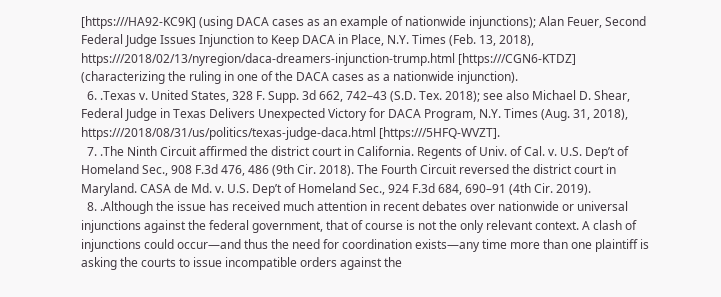[https:///HA92-KC9K] (using DACA cases as an example of nationwide injunctions); Alan Feuer, Second Federal Judge Issues Injunction to Keep DACA in Place, N.Y. Times (Feb. 13, 2018), https:///2018/02/13/nyregion/daca-dreamers-injunction-trump.html [https:///CGN6-KTDZ] (characterizing the ruling in one of the DACA cases as a nationwide injunction).
  6. .Texas v. United States, 328 F. Supp. 3d 662, 742–43 (S.D. Tex. 2018); see also Michael D. Shear, Federal Judge in Texas Delivers Unexpected Victory for DACA Program, N.Y. Times (Aug. 31, 2018), https:///2018/08/31/us/politics/texas-judge-daca.html [https:///5HFQ-WVZT].
  7. .The Ninth Circuit affirmed the district court in California. Regents of Univ. of Cal. v. U.S. Dep’t of Homeland Sec., 908 F.3d 476, 486 (9th Cir. 2018). The Fourth Circuit reversed the district court in Maryland. CASA de Md. v. U.S. Dep’t of Homeland Sec., 924 F.3d 684, 690–91 (4th Cir. 2019).
  8. .Although the issue has received much attention in recent debates over nationwide or universal injunctions against the federal government, that of course is not the only relevant context. A clash of injunctions could occur—and thus the need for coordination exists—any time more than one plaintiff is asking the courts to issue incompatible orders against the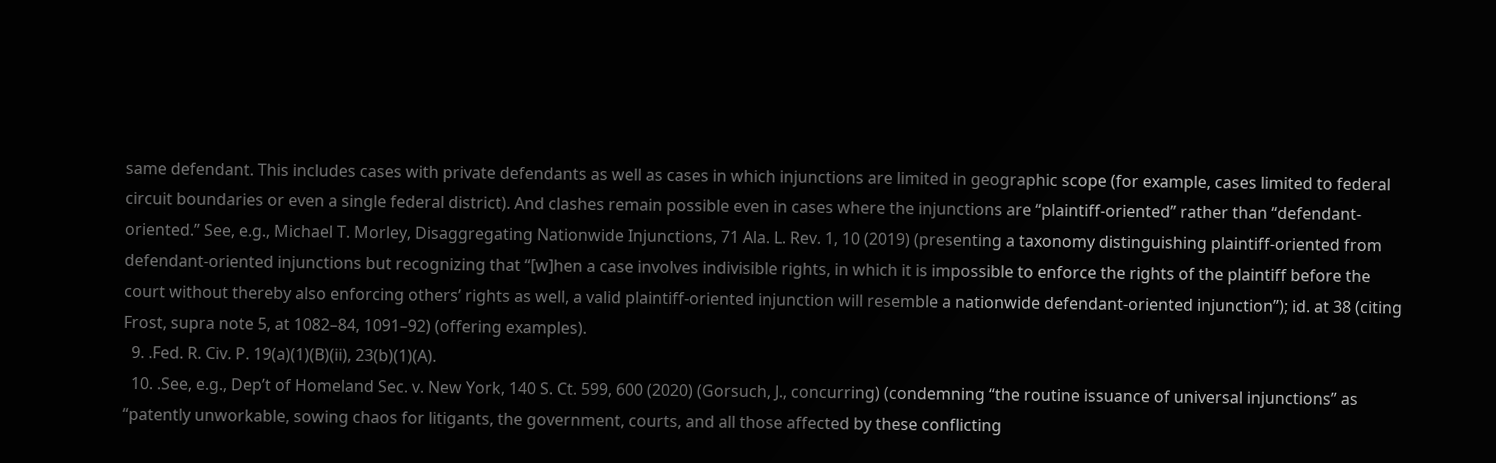same defendant. This includes cases with private defendants as well as cases in which injunctions are limited in geographic scope (for example, cases limited to federal circuit boundaries or even a single federal district). And clashes remain possible even in cases where the injunctions are “plaintiff-oriented” rather than “defendant-oriented.” See, e.g., Michael T. Morley, Disaggregating Nationwide Injunctions, 71 Ala. L. Rev. 1, 10 (2019) (presenting a taxonomy distinguishing plaintiff-oriented from defendant‑oriented injunctions but recognizing that “[w]hen a case involves indivisible rights, in which it is impossible to enforce the rights of the plaintiff before the court without thereby also enforcing others’ rights as well, a valid plaintiff-oriented injunction will resemble a nationwide defendant-oriented injunction”); id. at 38 (citing Frost, supra note 5, at 1082–84, 1091–92) (offering examples).
  9. .Fed. R. Civ. P. 19(a)(1)(B)(ii), 23(b)(1)(A).
  10. .See, e.g., Dep’t of Homeland Sec. v. New York, 140 S. Ct. 599, 600 (2020) (Gorsuch, J., concurring) (condemning “the routine issuance of universal injunctions” as “patently unworkable, sowing chaos for litigants, the government, courts, and all those affected by these conflicting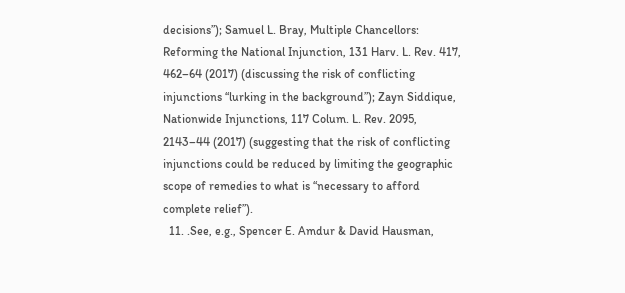decisions”); Samuel L. Bray, Multiple Chancellors: Reforming the National Injunction, 131 Harv. L. Rev. 417, 462–64 (2017) (discussing the risk of conflicting injunctions “lurking in the background”); Zayn Siddique, Nationwide Injunctions, 117 Colum. L. Rev. 2095, 2143–44 (2017) (suggesting that the risk of conflicting injunctions could be reduced by limiting the geographic scope of remedies to what is “necessary to afford complete relief”).
  11. .See, e.g., Spencer E. Amdur & David Hausman,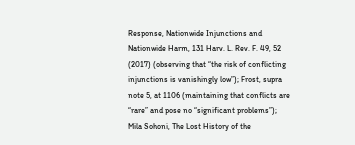Response, Nationwide Injunctions and Nationwide Harm, 131 Harv. L. Rev. F. 49, 52 (2017) (observing that “the risk of conflicting injunctions is vanishingly low”); Frost, supra note 5, at 1106 (maintaining that conflicts are “rare” and pose no “significant problems”); Mila Sohoni, The Lost History of the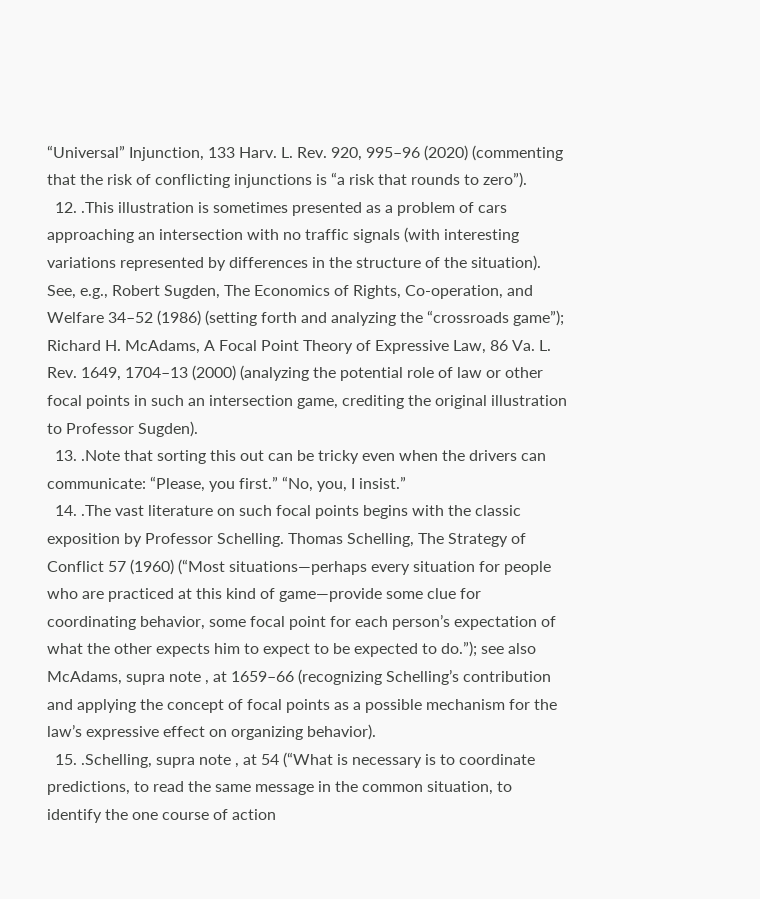“Universal” Injunction, 133 Harv. L. Rev. 920, 995–96 (2020) (commenting that the risk of conflicting injunctions is “a risk that rounds to zero”).
  12. .This illustration is sometimes presented as a problem of cars approaching an intersection with no traffic signals (with interesting variations represented by differences in the structure of the situation). See, e.g., Robert Sugden, The Economics of Rights, Co-operation, and Welfare 34–52 (1986) (setting forth and analyzing the “crossroads game”); Richard H. McAdams, A Focal Point Theory of Expressive Law, 86 Va. L. Rev. 1649, 1704–13 (2000) (analyzing the potential role of law or other focal points in such an intersection game, crediting the original illustration to Professor Sugden).
  13. .Note that sorting this out can be tricky even when the drivers can communicate: “Please, you first.” “No, you, I insist.”
  14. .The vast literature on such focal points begins with the classic exposition by Professor Schelling. Thomas Schelling, The Strategy of Conflict 57 (1960) (“Most situations—perhaps every situation for people who are practiced at this kind of game—provide some clue for coordinating behavior, some focal point for each person’s expectation of what the other expects him to expect to be expected to do.”); see also McAdams, supra note , at 1659–66 (recognizing Schelling’s contribution and applying the concept of focal points as a possible mechanism for the law’s expressive effect on organizing behavior).
  15. .Schelling, supra note , at 54 (“What is necessary is to coordinate predictions, to read the same message in the common situation, to identify the one course of action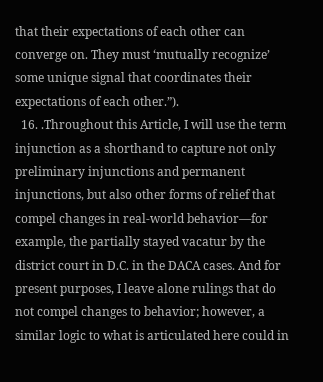that their expectations of each other can converge on. They must ‘mutually recognize’ some unique signal that coordinates their expectations of each other.”).
  16. .Throughout this Article, I will use the term injunction as a shorthand to capture not only preliminary injunctions and permanent injunctions, but also other forms of relief that compel changes in real-world behavior—for example, the partially stayed vacatur by the district court in D.C. in the DACA cases. And for present purposes, I leave alone rulings that do not compel changes to behavior; however, a similar logic to what is articulated here could in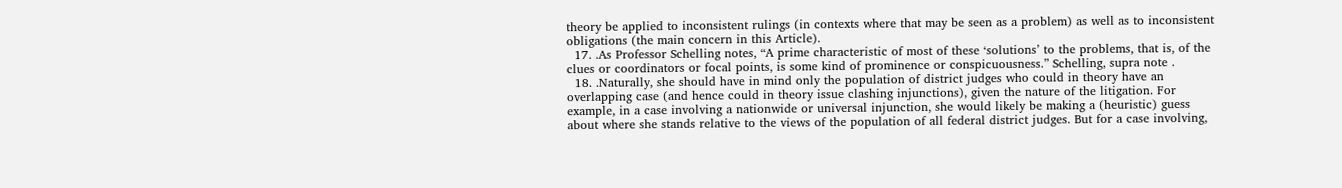theory be applied to inconsistent rulings (in contexts where that may be seen as a problem) as well as to inconsistent obligations (the main concern in this Article).
  17. .As Professor Schelling notes, “A prime characteristic of most of these ‘solutions’ to the problems, that is, of the clues or coordinators or focal points, is some kind of prominence or conspicuousness.” Schelling, supra note .
  18. .Naturally, she should have in mind only the population of district judges who could in theory have an overlapping case (and hence could in theory issue clashing injunctions), given the nature of the litigation. For example, in a case involving a nationwide or universal injunction, she would likely be making a (heuristic) guess about where she stands relative to the views of the population of all federal district judges. But for a case involving,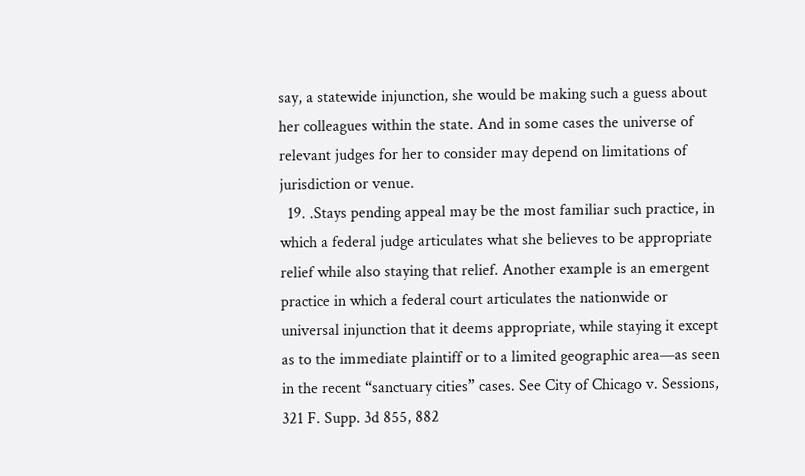say, a statewide injunction, she would be making such a guess about her colleagues within the state. And in some cases the universe of relevant judges for her to consider may depend on limitations of jurisdiction or venue.
  19. .Stays pending appeal may be the most familiar such practice, in which a federal judge articulates what she believes to be appropriate relief while also staying that relief. Another example is an emergent practice in which a federal court articulates the nationwide or universal injunction that it deems appropriate, while staying it except as to the immediate plaintiff or to a limited geographic area—as seen in the recent “sanctuary cities” cases. See City of Chicago v. Sessions, 321 F. Supp. 3d 855, 882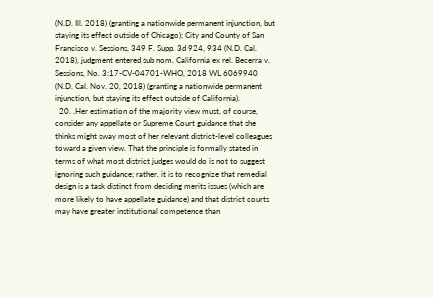(N.D. Ill. 2018) (granting a nationwide permanent injunction, but staying its effect outside of Chicago); City and County of San Francisco v. Sessions, 349 F. Supp. 3d 924, 934 (N.D. Cal. 2018), judgment entered sub nom. California ex rel. Becerra v. Sessions, No. 3:17-CV-04701-WHO, 2018 WL 6069940 (N.D. Cal. Nov. 20, 2018) (granting a nationwide permanent injunction, but staying its effect outside of California).
  20. .Her estimation of the majority view must, of course, consider any appellate or Supreme Court guidance that she thinks might sway most of her relevant district-level colleagues toward a given view. That the principle is formally stated in terms of what most district judges would do is not to suggest ignoring such guidance; rather, it is to recognize that remedial design is a task distinct from deciding merits issues (which are more likely to have appellate guidance) and that district courts may have greater institutional competence than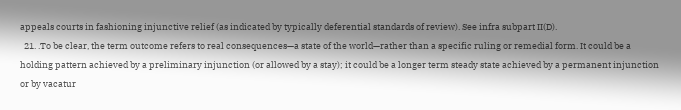appeals courts in fashioning injunctive relief (as indicated by typically deferential standards of review). See infra subpart II(D).
  21. .To be clear, the term outcome refers to real consequences—a state of the world—rather than a specific ruling or remedial form. It could be a holding pattern achieved by a preliminary injunction (or allowed by a stay); it could be a longer term steady state achieved by a permanent injunction or by vacatur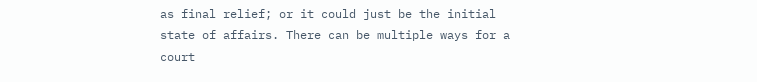as final relief; or it could just be the initial state of affairs. There can be multiple ways for a court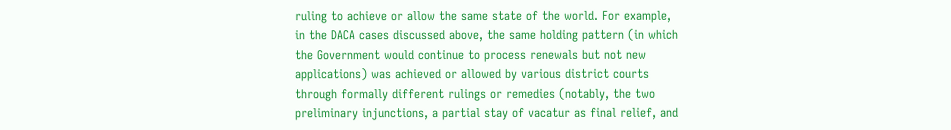ruling to achieve or allow the same state of the world. For example, in the DACA cases discussed above, the same holding pattern (in which the Government would continue to process renewals but not new applications) was achieved or allowed by various district courts through formally different rulings or remedies (notably, the two preliminary injunctions, a partial stay of vacatur as final relief, and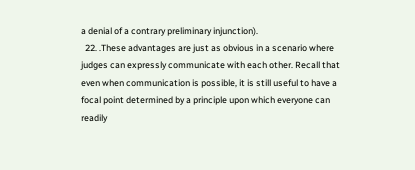a denial of a contrary preliminary injunction).
  22. .These advantages are just as obvious in a scenario where judges can expressly communicate with each other. Recall that even when communication is possible, it is still useful to have a focal point determined by a principle upon which everyone can readily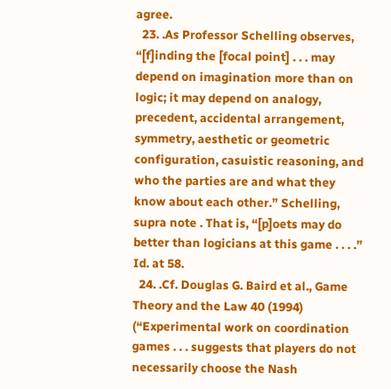agree.
  23. .As Professor Schelling observes, “[f]inding the [focal point] . . . may depend on imagination more than on logic; it may depend on analogy, precedent, accidental arrangement, symmetry, aesthetic or geometric configuration, casuistic reasoning, and who the parties are and what they know about each other.” Schelling, supra note . That is, “[p]oets may do better than logicians at this game . . . .” Id. at 58.
  24. .Cf. Douglas G. Baird et al., Game Theory and the Law 40 (1994) (“Experimental work on coordination games . . . suggests that players do not necessarily choose the Nash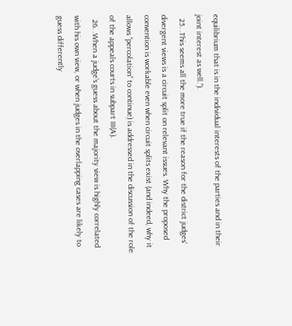equilibrium that is in the individual interests of the parties and in their joint interest as well.”).
  25. .This seems all the more true if the reason for the district judges’ divergent views is a circuit split on relevant issues. Why the proposed convention is workable even when circuit splits exist (and indeed, why it allows “percolation” to continue) is addressed in the discussion of the role of the appeals courts in subpart III(A).
  26. .When a judge’s guess about the majority view is highly correlated with his own view, or when judges in the overlapping cases are likely to guess differently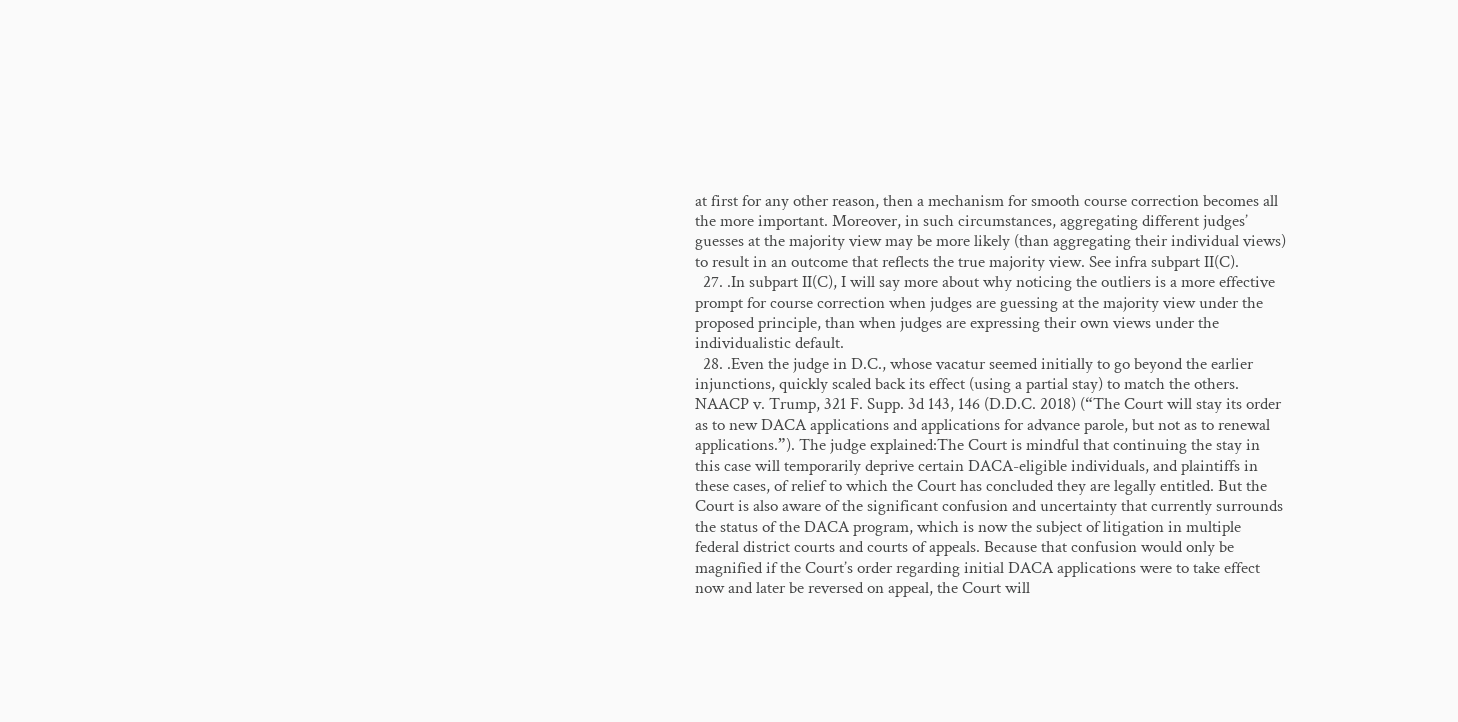at first for any other reason, then a mechanism for smooth course correction becomes all the more important. Moreover, in such circumstances, aggregating different judges’ guesses at the majority view may be more likely (than aggregating their individual views) to result in an outcome that reflects the true majority view. See infra subpart II(C).
  27. .In subpart II(C), I will say more about why noticing the outliers is a more effective prompt for course correction when judges are guessing at the majority view under the proposed principle, than when judges are expressing their own views under the individualistic default.
  28. .Even the judge in D.C., whose vacatur seemed initially to go beyond the earlier injunctions, quickly scaled back its effect (using a partial stay) to match the others. NAACP v. Trump, 321 F. Supp. 3d 143, 146 (D.D.C. 2018) (“The Court will stay its order as to new DACA applications and applications for advance parole, but not as to renewal applications.”). The judge explained:The Court is mindful that continuing the stay in this case will temporarily deprive certain DACA-eligible individuals, and plaintiffs in these cases, of relief to which the Court has concluded they are legally entitled. But the Court is also aware of the significant confusion and uncertainty that currently surrounds the status of the DACA program, which is now the subject of litigation in multiple federal district courts and courts of appeals. Because that confusion would only be magnified if the Court’s order regarding initial DACA applications were to take effect now and later be reversed on appeal, the Court will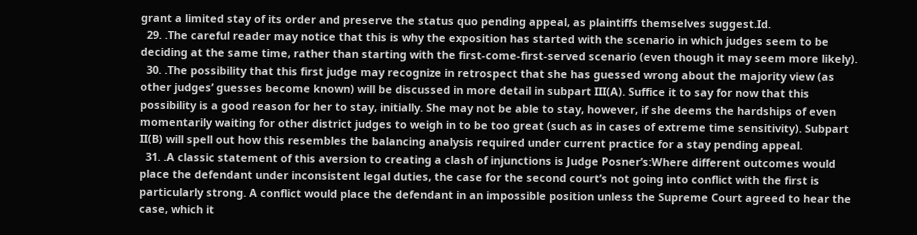grant a limited stay of its order and preserve the status quo pending appeal, as plaintiffs themselves suggest.Id.
  29. .The careful reader may notice that this is why the exposition has started with the scenario in which judges seem to be deciding at the same time, rather than starting with the first-come-first-served scenario (even though it may seem more likely).
  30. .The possibility that this first judge may recognize in retrospect that she has guessed wrong about the majority view (as other judges’ guesses become known) will be discussed in more detail in subpart III(A). Suffice it to say for now that this possibility is a good reason for her to stay, initially. She may not be able to stay, however, if she deems the hardships of even momentarily waiting for other district judges to weigh in to be too great (such as in cases of extreme time sensitivity). Subpart II(B) will spell out how this resembles the balancing analysis required under current practice for a stay pending appeal.
  31. .A classic statement of this aversion to creating a clash of injunctions is Judge Posner’s:Where different outcomes would place the defendant under inconsistent legal duties, the case for the second court’s not going into conflict with the first is particularly strong. A conflict would place the defendant in an impossible position unless the Supreme Court agreed to hear the case, which it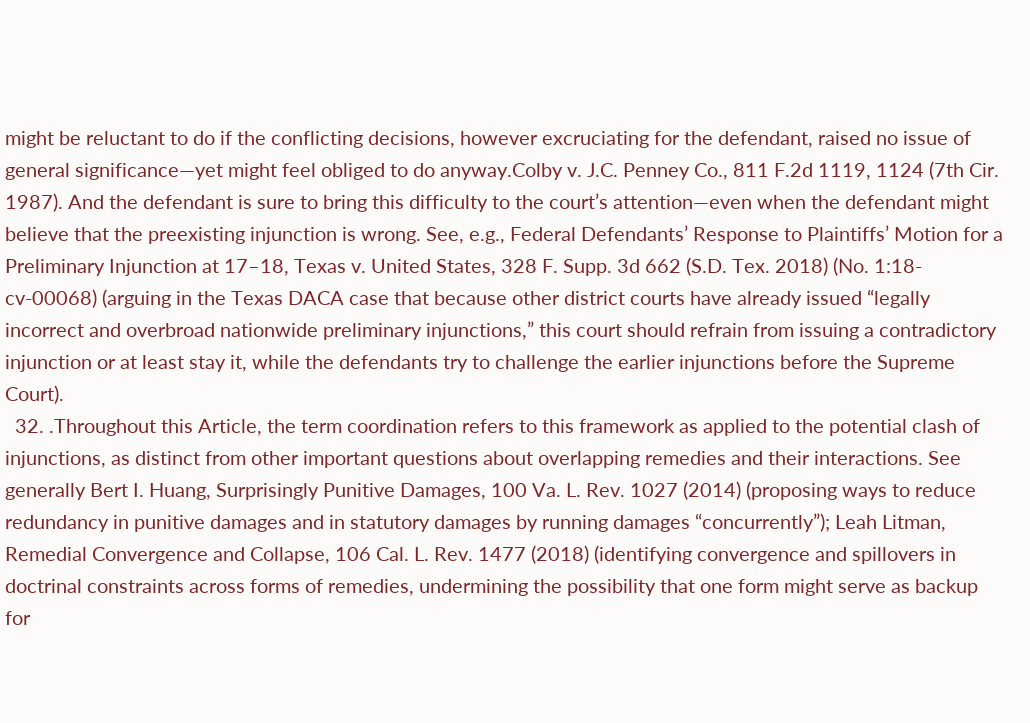might be reluctant to do if the conflicting decisions, however excruciating for the defendant, raised no issue of general significance—yet might feel obliged to do anyway.Colby v. J.C. Penney Co., 811 F.2d 1119, 1124 (7th Cir. 1987). And the defendant is sure to bring this difficulty to the court’s attention—even when the defendant might believe that the preexisting injunction is wrong. See, e.g., Federal Defendants’ Response to Plaintiffs’ Motion for a Preliminary Injunction at 17–18, Texas v. United States, 328 F. Supp. 3d 662 (S.D. Tex. 2018) (No. 1:18-cv-00068) (arguing in the Texas DACA case that because other district courts have already issued “legally incorrect and overbroad nationwide preliminary injunctions,” this court should refrain from issuing a contradictory injunction or at least stay it, while the defendants try to challenge the earlier injunctions before the Supreme Court).
  32. .Throughout this Article, the term coordination refers to this framework as applied to the potential clash of injunctions, as distinct from other important questions about overlapping remedies and their interactions. See generally Bert I. Huang, Surprisingly Punitive Damages, 100 Va. L. Rev. 1027 (2014) (proposing ways to reduce redundancy in punitive damages and in statutory damages by running damages “concurrently”); Leah Litman, Remedial Convergence and Collapse, 106 Cal. L. Rev. 1477 (2018) (identifying convergence and spillovers in doctrinal constraints across forms of remedies, undermining the possibility that one form might serve as backup for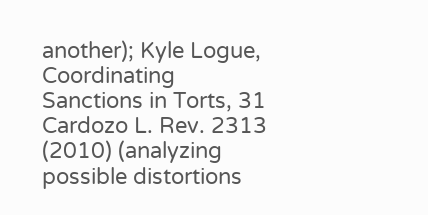another); Kyle Logue, Coordinating Sanctions in Torts, 31 Cardozo L. Rev. 2313 (2010) (analyzing possible distortions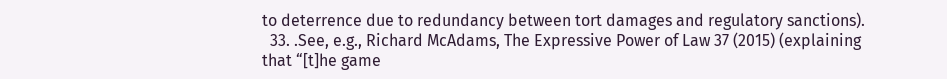to deterrence due to redundancy between tort damages and regulatory sanctions).
  33. .See, e.g., Richard McAdams, The Expressive Power of Law 37 (2015) (explaining that “[t]he game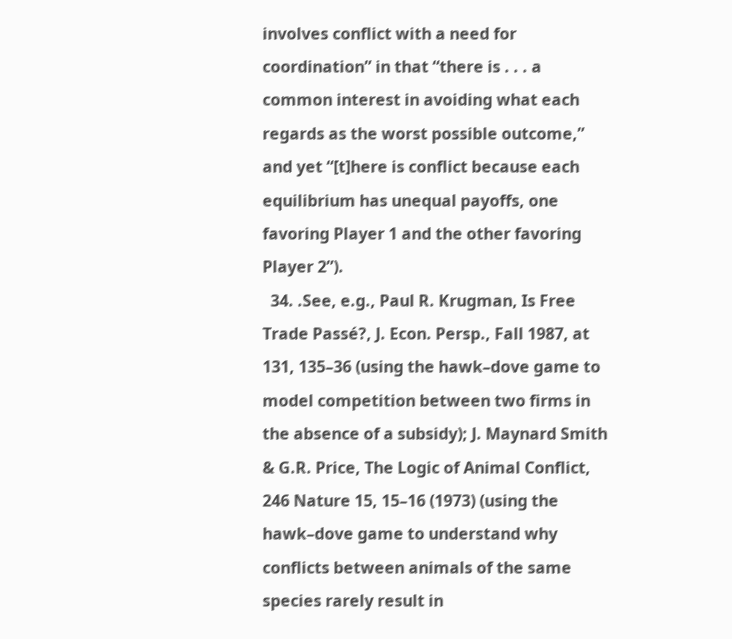involves conflict with a need for coordination” in that “there is . . . a common interest in avoiding what each regards as the worst possible outcome,” and yet “[t]here is conflict because each equilibrium has unequal payoffs, one favoring Player 1 and the other favoring Player 2”).
  34. .See, e.g., Paul R. Krugman, Is Free Trade Passé?, J. Econ. Persp., Fall 1987, at 131, 135–36 (using the hawk–dove game to model competition between two firms in the absence of a subsidy); J. Maynard Smith & G.R. Price, The Logic of Animal Conflict, 246 Nature 15, 15–16 (1973) (using the hawk–dove game to understand why conflicts between animals of the same species rarely result in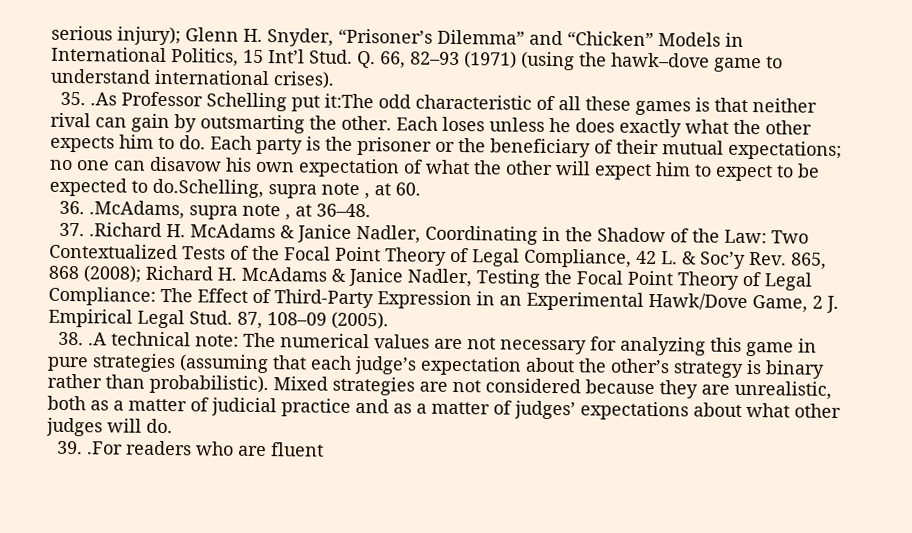serious injury); Glenn H. Snyder, “Prisoner’s Dilemma” and “Chicken” Models in International Politics, 15 Int’l Stud. Q. 66, 82–93 (1971) (using the hawk–dove game to understand international crises).
  35. .As Professor Schelling put it:The odd characteristic of all these games is that neither rival can gain by outsmarting the other. Each loses unless he does exactly what the other expects him to do. Each party is the prisoner or the beneficiary of their mutual expectations; no one can disavow his own expectation of what the other will expect him to expect to be expected to do.Schelling, supra note , at 60.
  36. .McAdams, supra note , at 36–48.
  37. .Richard H. McAdams & Janice Nadler, Coordinating in the Shadow of the Law: Two Contextualized Tests of the Focal Point Theory of Legal Compliance, 42 L. & Soc’y Rev. 865, 868 (2008); Richard H. McAdams & Janice Nadler, Testing the Focal Point Theory of Legal Compliance: The Effect of Third-Party Expression in an Experimental Hawk/Dove Game, 2 J. Empirical Legal Stud. 87, 108–09 (2005).
  38. .A technical note: The numerical values are not necessary for analyzing this game in pure strategies (assuming that each judge’s expectation about the other’s strategy is binary rather than probabilistic). Mixed strategies are not considered because they are unrealistic, both as a matter of judicial practice and as a matter of judges’ expectations about what other judges will do.
  39. .For readers who are fluent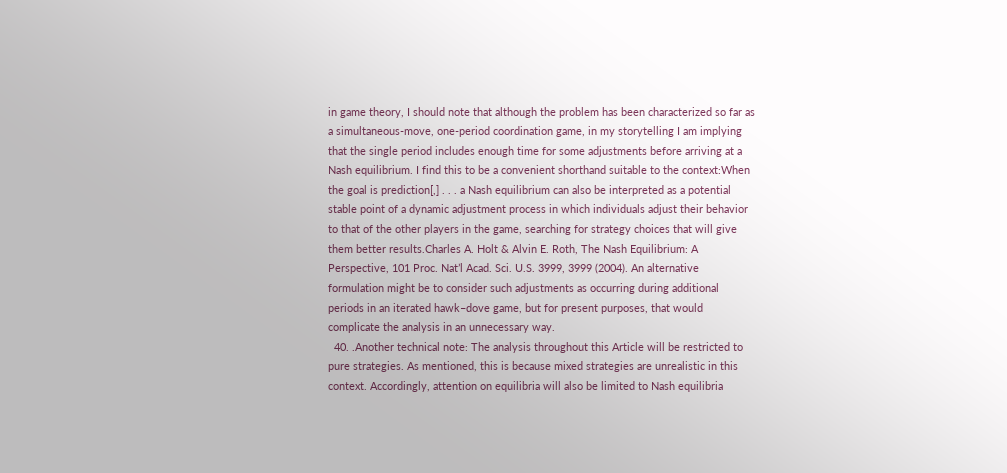in game theory, I should note that although the problem has been characterized so far as a simultaneous-move, one-period coordination game, in my storytelling I am implying that the single period includes enough time for some adjustments before arriving at a Nash equilibrium. I find this to be a convenient shorthand suitable to the context:When the goal is prediction[,] . . . a Nash equilibrium can also be interpreted as a potential stable point of a dynamic adjustment process in which individuals adjust their behavior to that of the other players in the game, searching for strategy choices that will give them better results.Charles A. Holt & Alvin E. Roth, The Nash Equilibrium: A Perspective, 101 Proc. Nat’l Acad. Sci. U.S. 3999, 3999 (2004). An alternative formulation might be to consider such adjustments as occurring during additional periods in an iterated hawk–dove game, but for present purposes, that would complicate the analysis in an unnecessary way.
  40. .Another technical note: The analysis throughout this Article will be restricted to pure strategies. As mentioned, this is because mixed strategies are unrealistic in this context. Accordingly, attention on equilibria will also be limited to Nash equilibria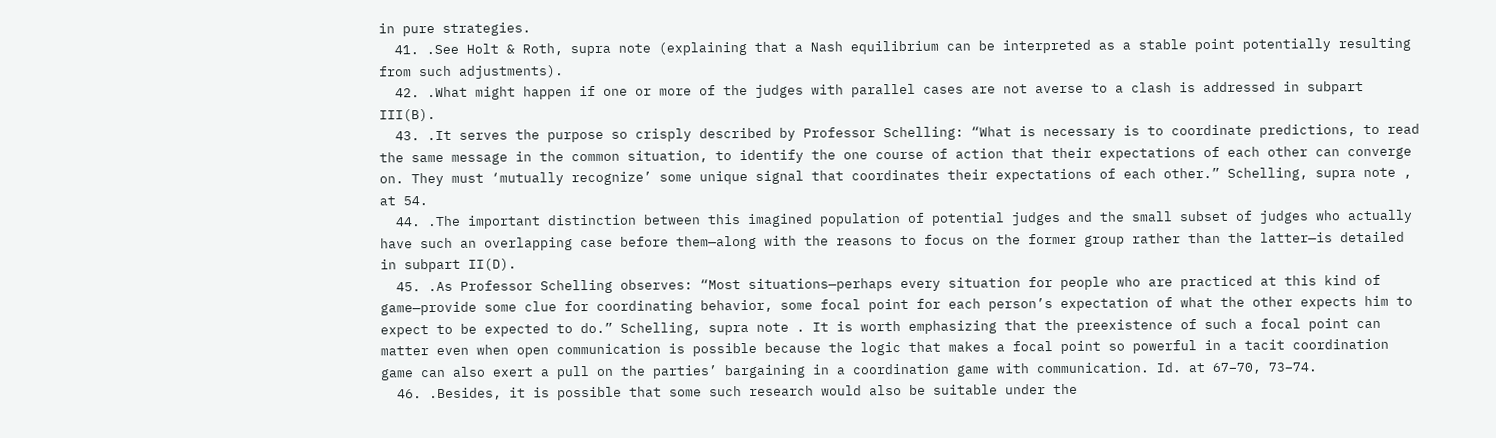in pure strategies.
  41. .See Holt & Roth, supra note (explaining that a Nash equilibrium can be interpreted as a stable point potentially resulting from such adjustments).
  42. .What might happen if one or more of the judges with parallel cases are not averse to a clash is addressed in subpart III(B).
  43. .It serves the purpose so crisply described by Professor Schelling: “What is necessary is to coordinate predictions, to read the same message in the common situation, to identify the one course of action that their expectations of each other can converge on. They must ‘mutually recognize’ some unique signal that coordinates their expectations of each other.” Schelling, supra note , at 54.
  44. .The important distinction between this imagined population of potential judges and the small subset of judges who actually have such an overlapping case before them—along with the reasons to focus on the former group rather than the latter—is detailed in subpart II(D).
  45. .As Professor Schelling observes: “Most situations—perhaps every situation for people who are practiced at this kind of game—provide some clue for coordinating behavior, some focal point for each person’s expectation of what the other expects him to expect to be expected to do.” Schelling, supra note . It is worth emphasizing that the preexistence of such a focal point can matter even when open communication is possible because the logic that makes a focal point so powerful in a tacit coordination game can also exert a pull on the parties’ bargaining in a coordination game with communication. Id. at 67–70, 73–74.
  46. .Besides, it is possible that some such research would also be suitable under the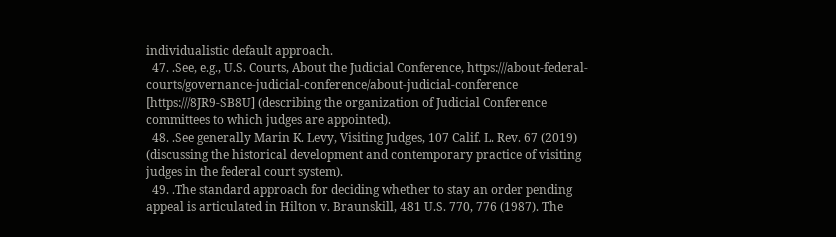individualistic default approach.
  47. .See, e.g., U.S. Courts, About the Judicial Conference, https:///about-federal-courts/governance-judicial-conference/about-judicial-conference [https:///8JR9-SB8U] (describing the organization of Judicial Conference committees to which judges are appointed).
  48. .See generally Marin K. Levy, Visiting Judges, 107 Calif. L. Rev. 67 (2019) (discussing the historical development and contemporary practice of visiting judges in the federal court system).
  49. .The standard approach for deciding whether to stay an order pending appeal is articulated in Hilton v. Braunskill, 481 U.S. 770, 776 (1987). The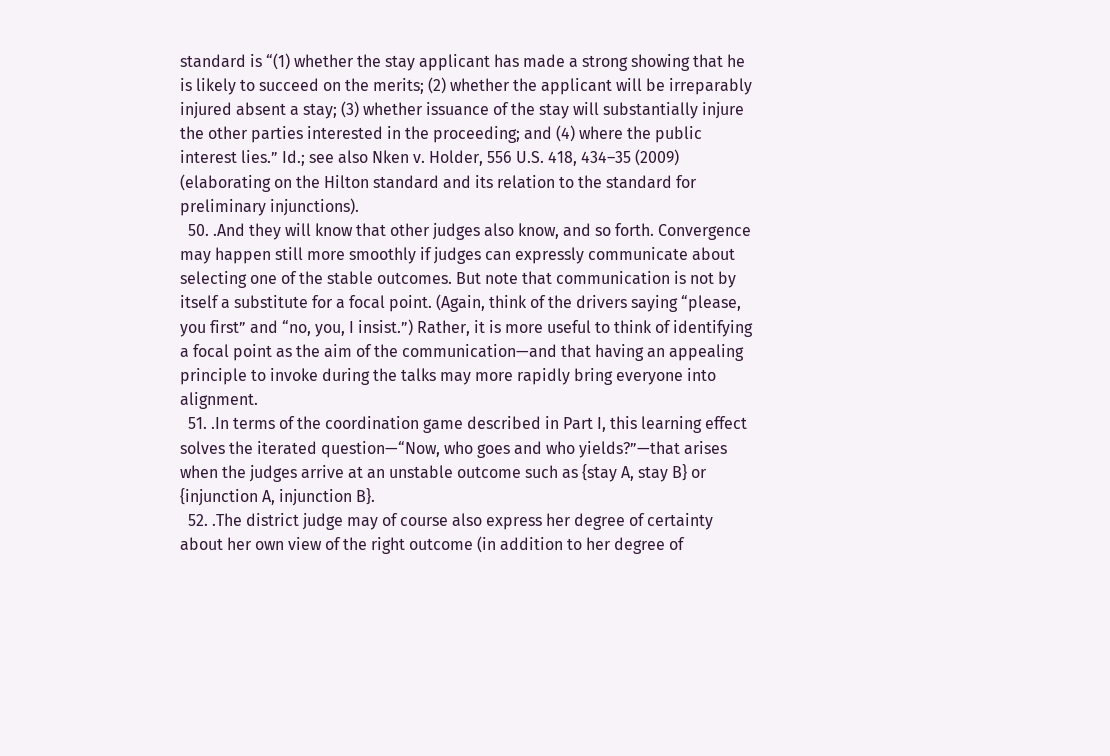standard is “(1) whether the stay applicant has made a strong showing that he is likely to succeed on the merits; (2) whether the applicant will be irreparably injured absent a stay; (3) whether issuance of the stay will substantially injure the other parties interested in the proceeding; and (4) where the public interest lies.” Id.; see also Nken v. Holder, 556 U.S. 418, 434–35 (2009) (elaborating on the Hilton standard and its relation to the standard for preliminary injunctions).
  50. .And they will know that other judges also know, and so forth. Convergence may happen still more smoothly if judges can expressly communicate about selecting one of the stable outcomes. But note that communication is not by itself a substitute for a focal point. (Again, think of the drivers saying “please, you first” and “no, you, I insist.”) Rather, it is more useful to think of identifying a focal point as the aim of the communication—and that having an appealing principle to invoke during the talks may more rapidly bring everyone into alignment.
  51. .In terms of the coordination game described in Part I, this learning effect solves the iterated question—“Now, who goes and who yields?”—that arises when the judges arrive at an unstable outcome such as {stay A, stay B} or {injunction A, injunction B}.
  52. .The district judge may of course also express her degree of certainty about her own view of the right outcome (in addition to her degree of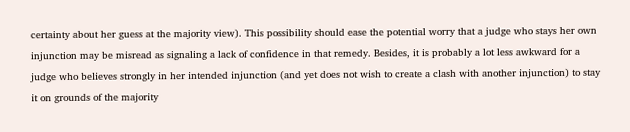certainty about her guess at the majority view). This possibility should ease the potential worry that a judge who stays her own injunction may be misread as signaling a lack of confidence in that remedy. Besides, it is probably a lot less awkward for a judge who believes strongly in her intended injunction (and yet does not wish to create a clash with another injunction) to stay it on grounds of the majority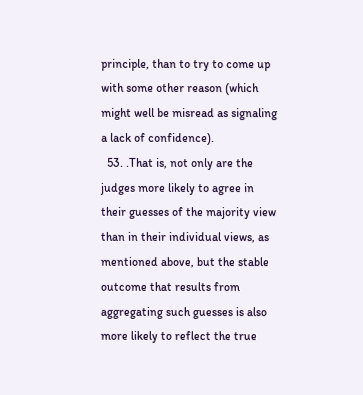principle, than to try to come up with some other reason (which might well be misread as signaling a lack of confidence).
  53. .That is, not only are the judges more likely to agree in their guesses of the majority view than in their individual views, as mentioned above, but the stable outcome that results from aggregating such guesses is also more likely to reflect the true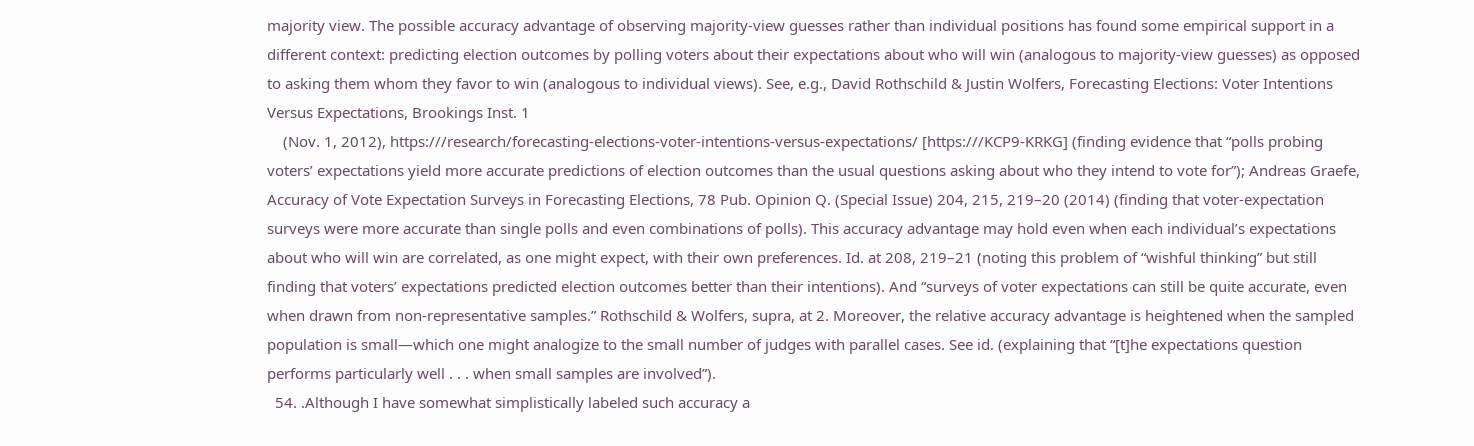majority view. The possible accuracy advantage of observing majority-view guesses rather than individual positions has found some empirical support in a different context: predicting election outcomes by polling voters about their expectations about who will win (analogous to majority-view guesses) as opposed to asking them whom they favor to win (analogous to individual views). See, e.g., David Rothschild & Justin Wolfers, Forecasting Elections: Voter Intentions Versus Expectations, Brookings Inst. 1
    (Nov. 1, 2012), https:///research/forecasting-elections-voter-intentions-versus-expectations/ [https:///KCP9-KRKG] (finding evidence that “polls probing voters’ expectations yield more accurate predictions of election outcomes than the usual questions asking about who they intend to vote for”); Andreas Graefe, Accuracy of Vote Expectation Surveys in Forecasting Elections, 78 Pub. Opinion Q. (Special Issue) 204, 215, 219–20 (2014) (finding that voter-expectation surveys were more accurate than single polls and even combinations of polls). This accuracy advantage may hold even when each individual’s expectations about who will win are correlated, as one might expect, with their own preferences. Id. at 208, 219–21 (noting this problem of “wishful thinking” but still finding that voters’ expectations predicted election outcomes better than their intentions). And “surveys of voter expectations can still be quite accurate, even when drawn from non-representative samples.” Rothschild & Wolfers, supra, at 2. Moreover, the relative accuracy advantage is heightened when the sampled population is small—which one might analogize to the small number of judges with parallel cases. See id. (explaining that “[t]he expectations question performs particularly well . . . when small samples are involved”).
  54. .Although I have somewhat simplistically labeled such accuracy a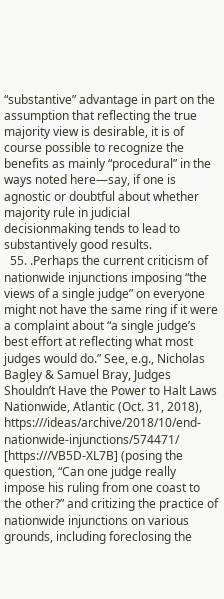“substantive” advantage in part on the assumption that reflecting the true majority view is desirable, it is of course possible to recognize the benefits as mainly “procedural” in the ways noted here—say, if one is agnostic or doubtful about whether majority rule in judicial decisionmaking tends to lead to substantively good results.
  55. .Perhaps the current criticism of nationwide injunctions imposing “the views of a single judge” on everyone might not have the same ring if it were a complaint about “a single judge’s best effort at reflecting what most judges would do.” See, e.g., Nicholas Bagley & Samuel Bray, Judges Shouldn’t Have the Power to Halt Laws Nationwide, Atlantic (Oct. 31, 2018), https:///ideas/archive/2018/10/end-nationwide-injunctions/574471/ [https:///VB5D-XL7B] (posing the question, “Can one judge really impose his ruling from one coast to the other?” and critizing the practice of nationwide injunctions on various grounds, including foreclosing the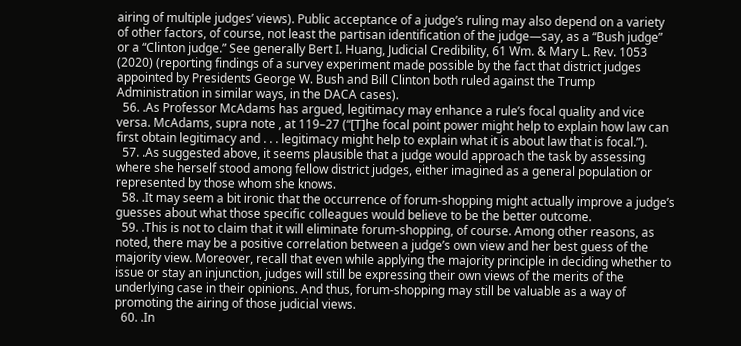airing of multiple judges’ views). Public acceptance of a judge’s ruling may also depend on a variety of other factors, of course, not least the partisan identification of the judge—say, as a “Bush judge” or a “Clinton judge.” See generally Bert I. Huang, Judicial Credibility, 61 Wm. & Mary L. Rev. 1053 (2020) (reporting findings of a survey experiment made possible by the fact that district judges appointed by Presidents George W. Bush and Bill Clinton both ruled against the Trump Administration in similar ways, in the DACA cases).
  56. .As Professor McAdams has argued, legitimacy may enhance a rule’s focal quality and vice versa. McAdams, supra note , at 119–27 (“[T]he focal point power might help to explain how law can first obtain legitimacy and . . . legitimacy might help to explain what it is about law that is focal.”).
  57. .As suggested above, it seems plausible that a judge would approach the task by assessing where she herself stood among fellow district judges, either imagined as a general population or represented by those whom she knows.
  58. .It may seem a bit ironic that the occurrence of forum-shopping might actually improve a judge’s guesses about what those specific colleagues would believe to be the better outcome.
  59. .This is not to claim that it will eliminate forum-shopping, of course. Among other reasons, as noted, there may be a positive correlation between a judge’s own view and her best guess of the majority view. Moreover, recall that even while applying the majority principle in deciding whether to issue or stay an injunction, judges will still be expressing their own views of the merits of the underlying case in their opinions. And thus, forum-shopping may still be valuable as a way of promoting the airing of those judicial views.
  60. .In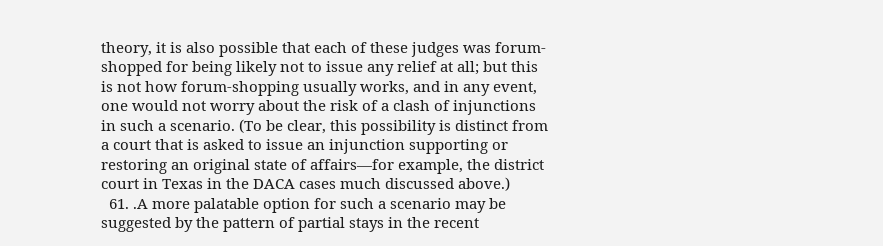theory, it is also possible that each of these judges was forum-shopped for being likely not to issue any relief at all; but this is not how forum-shopping usually works, and in any event, one would not worry about the risk of a clash of injunctions in such a scenario. (To be clear, this possibility is distinct from a court that is asked to issue an injunction supporting or restoring an original state of affairs—for example, the district court in Texas in the DACA cases much discussed above.)
  61. .A more palatable option for such a scenario may be suggested by the pattern of partial stays in the recent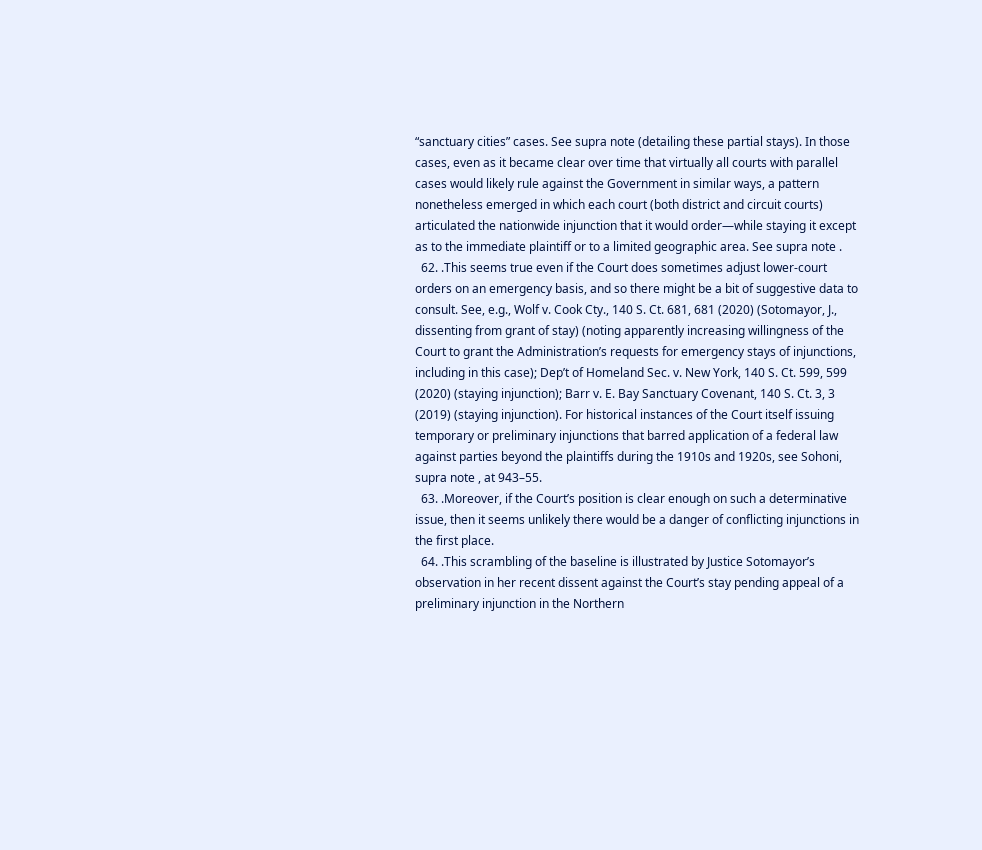“sanctuary cities” cases. See supra note (detailing these partial stays). In those cases, even as it became clear over time that virtually all courts with parallel cases would likely rule against the Government in similar ways, a pattern nonetheless emerged in which each court (both district and circuit courts) articulated the nationwide injunction that it would order—while staying it except as to the immediate plaintiff or to a limited geographic area. See supra note .
  62. .This seems true even if the Court does sometimes adjust lower-court orders on an emergency basis, and so there might be a bit of suggestive data to consult. See, e.g., Wolf v. Cook Cty., 140 S. Ct. 681, 681 (2020) (Sotomayor, J., dissenting from grant of stay) (noting apparently increasing willingness of the Court to grant the Administration’s requests for emergency stays of injunctions, including in this case); Dep’t of Homeland Sec. v. New York, 140 S. Ct. 599, 599 (2020) (staying injunction); Barr v. E. Bay Sanctuary Covenant, 140 S. Ct. 3, 3 (2019) (staying injunction). For historical instances of the Court itself issuing temporary or preliminary injunctions that barred application of a federal law against parties beyond the plaintiffs during the 1910s and 1920s, see Sohoni, supra note , at 943–55.
  63. .Moreover, if the Court’s position is clear enough on such a determinative issue, then it seems unlikely there would be a danger of conflicting injunctions in the first place.
  64. .This scrambling of the baseline is illustrated by Justice Sotomayor’s observation in her recent dissent against the Court’s stay pending appeal of a preliminary injunction in the Northern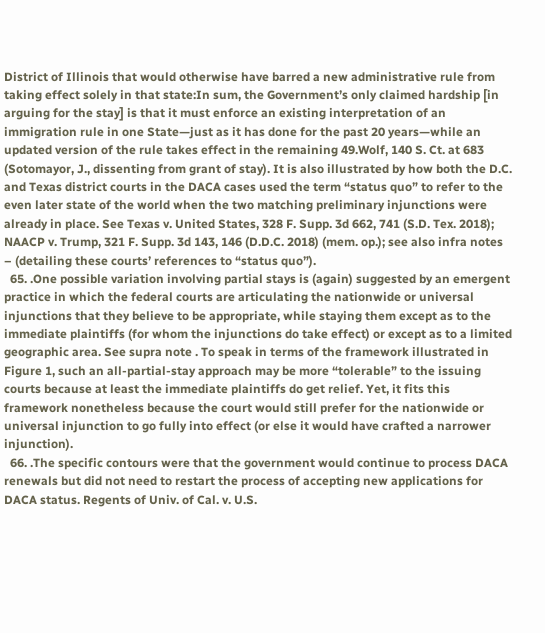District of Illinois that would otherwise have barred a new administrative rule from taking effect solely in that state:In sum, the Government’s only claimed hardship [in arguing for the stay] is that it must enforce an existing interpretation of an immigration rule in one State—just as it has done for the past 20 years—while an updated version of the rule takes effect in the remaining 49.Wolf, 140 S. Ct. at 683 (Sotomayor, J., dissenting from grant of stay). It is also illustrated by how both the D.C. and Texas district courts in the DACA cases used the term “status quo” to refer to the even later state of the world when the two matching preliminary injunctions were already in place. See Texas v. United States, 328 F. Supp. 3d 662, 741 (S.D. Tex. 2018); NAACP v. Trump, 321 F. Supp. 3d 143, 146 (D.D.C. 2018) (mem. op.); see also infra notes – (detailing these courts’ references to “status quo”).
  65. .One possible variation involving partial stays is (again) suggested by an emergent practice in which the federal courts are articulating the nationwide or universal injunctions that they believe to be appropriate, while staying them except as to the immediate plaintiffs (for whom the injunctions do take effect) or except as to a limited geographic area. See supra note . To speak in terms of the framework illustrated in Figure 1, such an all-partial-stay approach may be more “tolerable” to the issuing courts because at least the immediate plaintiffs do get relief. Yet, it fits this framework nonetheless because the court would still prefer for the nationwide or universal injunction to go fully into effect (or else it would have crafted a narrower injunction).
  66. .The specific contours were that the government would continue to process DACA renewals but did not need to restart the process of accepting new applications for DACA status. Regents of Univ. of Cal. v. U.S.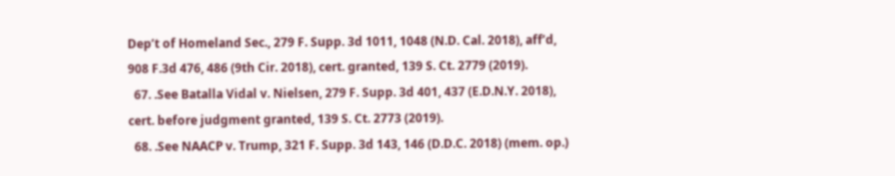Dep’t of Homeland Sec., 279 F. Supp. 3d 1011, 1048 (N.D. Cal. 2018), aff’d, 908 F.3d 476, 486 (9th Cir. 2018), cert. granted, 139 S. Ct. 2779 (2019).
  67. .See Batalla Vidal v. Nielsen, 279 F. Supp. 3d 401, 437 (E.D.N.Y. 2018), cert. before judgment granted, 139 S. Ct. 2773 (2019).
  68. .See NAACP v. Trump, 321 F. Supp. 3d 143, 146 (D.D.C. 2018) (mem. op.)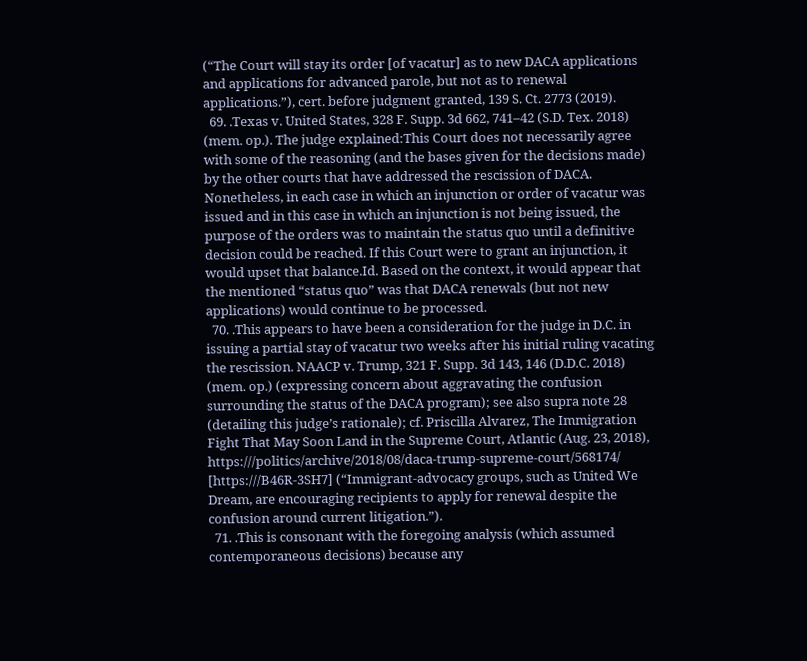(“The Court will stay its order [of vacatur] as to new DACA applications and applications for advanced parole, but not as to renewal applications.”), cert. before judgment granted, 139 S. Ct. 2773 (2019).
  69. .Texas v. United States, 328 F. Supp. 3d 662, 741–42 (S.D. Tex. 2018) (mem. op.). The judge explained:This Court does not necessarily agree with some of the reasoning (and the bases given for the decisions made) by the other courts that have addressed the rescission of DACA. Nonetheless, in each case in which an injunction or order of vacatur was issued and in this case in which an injunction is not being issued, the purpose of the orders was to maintain the status quo until a definitive decision could be reached. If this Court were to grant an injunction, it would upset that balance.Id. Based on the context, it would appear that the mentioned “status quo” was that DACA renewals (but not new applications) would continue to be processed.
  70. .This appears to have been a consideration for the judge in D.C. in issuing a partial stay of vacatur two weeks after his initial ruling vacating the rescission. NAACP v. Trump, 321 F. Supp. 3d 143, 146 (D.D.C. 2018) (mem. op.) (expressing concern about aggravating the confusion surrounding the status of the DACA program); see also supra note 28 (detailing this judge’s rationale); cf. Priscilla Alvarez, The Immigration Fight That May Soon Land in the Supreme Court, Atlantic (Aug. 23, 2018), https:///politics/archive/2018/08/daca-trump-supreme-court/568174/ [https:///B46R-3SH7] (“Immigrant-advocacy groups, such as United We Dream, are encouraging recipients to apply for renewal despite the confusion around current litigation.”).
  71. .This is consonant with the foregoing analysis (which assumed contemporaneous decisions) because any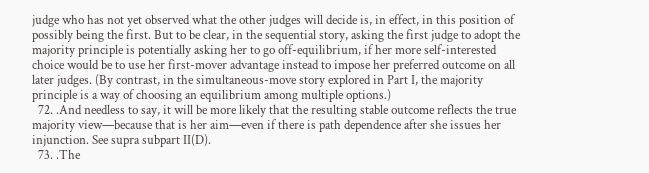judge who has not yet observed what the other judges will decide is, in effect, in this position of possibly being the first. But to be clear, in the sequential story, asking the first judge to adopt the majority principle is potentially asking her to go off-equilibrium, if her more self-interested choice would be to use her first-mover advantage instead to impose her preferred outcome on all later judges. (By contrast, in the simultaneous-move story explored in Part I, the majority principle is a way of choosing an equilibrium among multiple options.)
  72. .And needless to say, it will be more likely that the resulting stable outcome reflects the true majority view—because that is her aim—even if there is path dependence after she issues her injunction. See supra subpart II(D).
  73. .The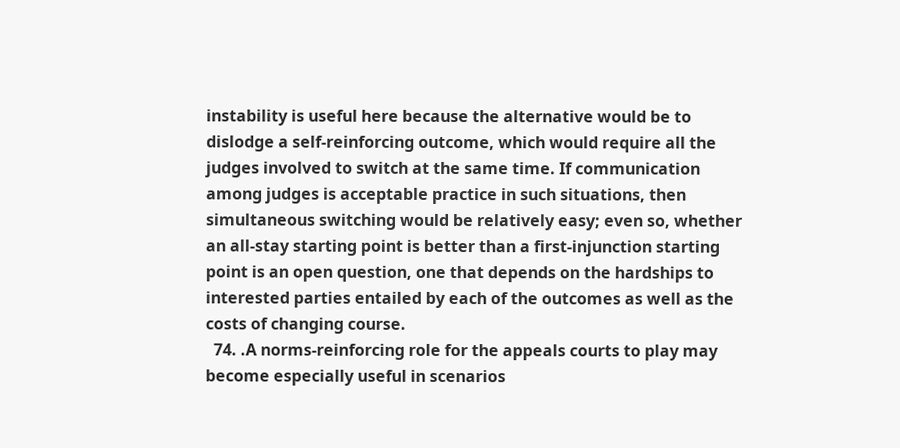instability is useful here because the alternative would be to dislodge a self-reinforcing outcome, which would require all the judges involved to switch at the same time. If communication among judges is acceptable practice in such situations, then simultaneous switching would be relatively easy; even so, whether an all-stay starting point is better than a first-injunction starting point is an open question, one that depends on the hardships to interested parties entailed by each of the outcomes as well as the costs of changing course.
  74. .A norms-reinforcing role for the appeals courts to play may become especially useful in scenarios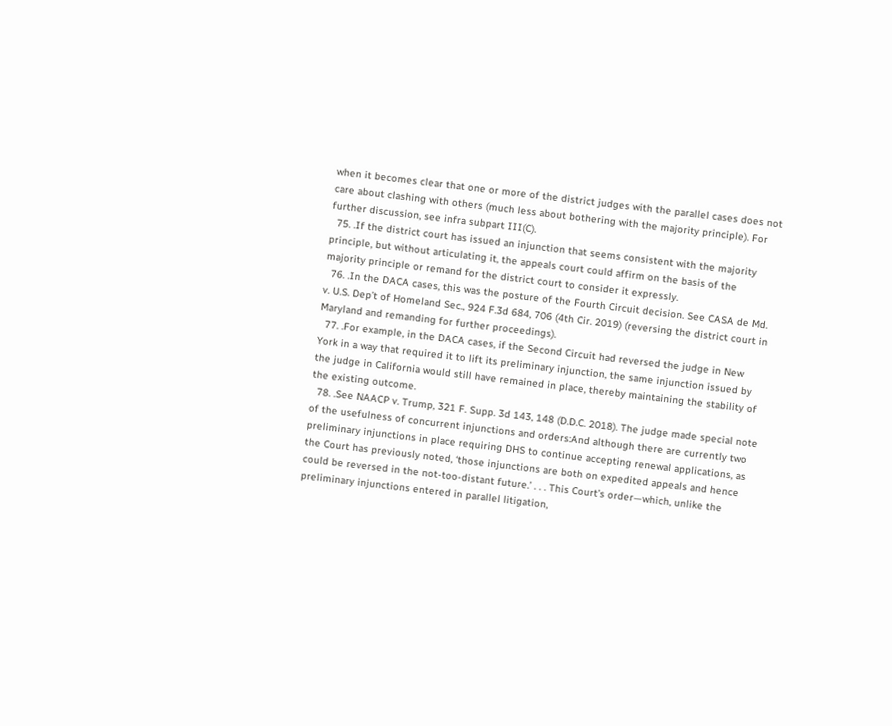when it becomes clear that one or more of the district judges with the parallel cases does not care about clashing with others (much less about bothering with the majority principle). For further discussion, see infra subpart III(C).
  75. .If the district court has issued an injunction that seems consistent with the majority principle, but without articulating it, the appeals court could affirm on the basis of the majority principle or remand for the district court to consider it expressly.
  76. .In the DACA cases, this was the posture of the Fourth Circuit decision. See CASA de Md. v. U.S. Dep’t of Homeland Sec., 924 F.3d 684, 706 (4th Cir. 2019) (reversing the district court in Maryland and remanding for further proceedings).
  77. .For example, in the DACA cases, if the Second Circuit had reversed the judge in New York in a way that required it to lift its preliminary injunction, the same injunction issued by the judge in California would still have remained in place, thereby maintaining the stability of the existing outcome.
  78. .See NAACP v. Trump, 321 F. Supp. 3d 143, 148 (D.D.C. 2018). The judge made special note of the usefulness of concurrent injunctions and orders:And although there are currently two preliminary injunctions in place requiring DHS to continue accepting renewal applications, as the Court has previously noted, ‘those injunctions are both on expedited appeals and hence could be reversed in the not-too-distant future.’ . . . This Court’s order—which, unlike the preliminary injunctions entered in parallel litigation,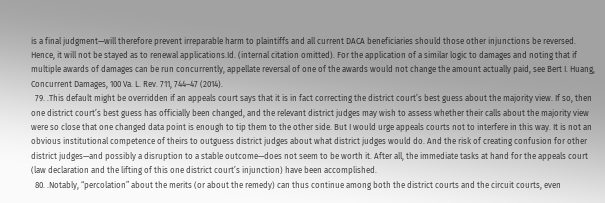is a final judgment—will therefore prevent irreparable harm to plaintiffs and all current DACA beneficiaries should those other injunctions be reversed. Hence, it will not be stayed as to renewal applications.Id. (internal citation omitted). For the application of a similar logic to damages and noting that if multiple awards of damages can be run concurrently, appellate reversal of one of the awards would not change the amount actually paid, see Bert I. Huang, Concurrent Damages, 100 Va. L. Rev. 711, 744–47 (2014).
  79. .This default might be overridden if an appeals court says that it is in fact correcting the district court’s best guess about the majority view. If so, then one district court’s best guess has officially been changed, and the relevant district judges may wish to assess whether their calls about the majority view were so close that one changed data point is enough to tip them to the other side. But I would urge appeals courts not to interfere in this way. It is not an obvious institutional competence of theirs to outguess district judges about what district judges would do. And the risk of creating confusion for other district judges—and possibly a disruption to a stable outcome—does not seem to be worth it. After all, the immediate tasks at hand for the appeals court (law declaration and the lifting of this one district court’s injunction) have been accomplished.
  80. .Notably, “percolation” about the merits (or about the remedy) can thus continue among both the district courts and the circuit courts, even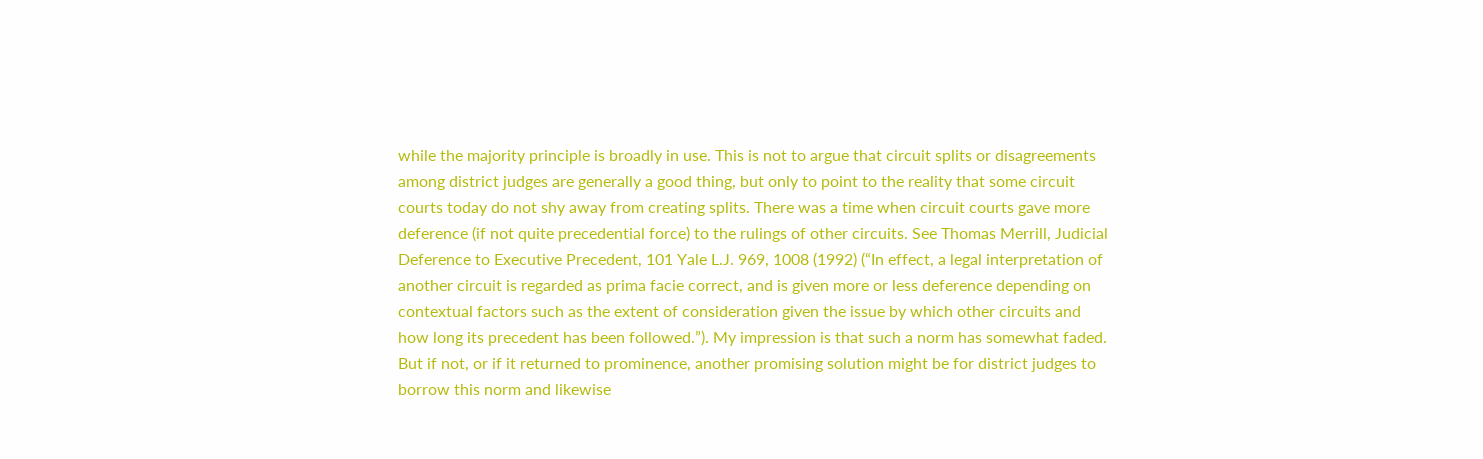while the majority principle is broadly in use. This is not to argue that circuit splits or disagreements among district judges are generally a good thing, but only to point to the reality that some circuit courts today do not shy away from creating splits. There was a time when circuit courts gave more deference (if not quite precedential force) to the rulings of other circuits. See Thomas Merrill, Judicial Deference to Executive Precedent, 101 Yale L.J. 969, 1008 (1992) (“In effect, a legal interpretation of another circuit is regarded as prima facie correct, and is given more or less deference depending on contextual factors such as the extent of consideration given the issue by which other circuits and how long its precedent has been followed.”). My impression is that such a norm has somewhat faded. But if not, or if it returned to prominence, another promising solution might be for district judges to borrow this norm and likewise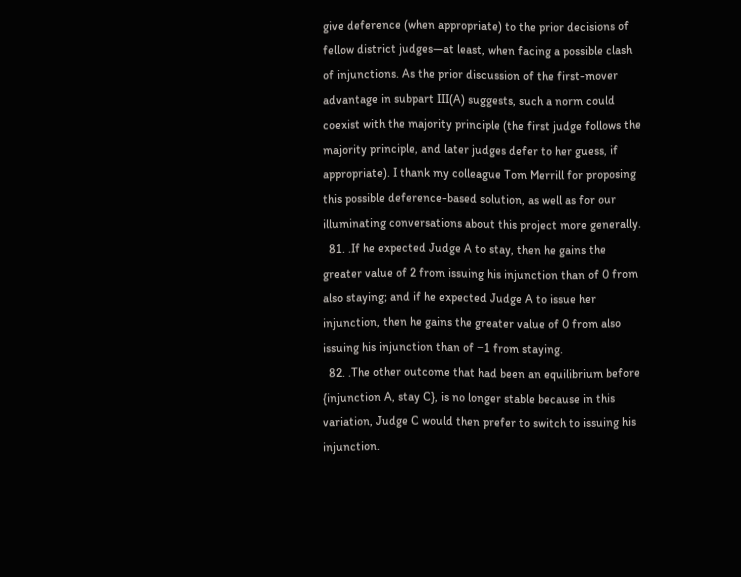give deference (when appropriate) to the prior decisions of fellow district judges—at least, when facing a possible clash of injunctions. As the prior discussion of the first-mover advantage in subpart III(A) suggests, such a norm could coexist with the majority principle (the first judge follows the majority principle, and later judges defer to her guess, if appropriate). I thank my colleague Tom Merrill for proposing this possible deference-based solution, as well as for our illuminating conversations about this project more generally.
  81. .If he expected Judge A to stay, then he gains the greater value of 2 from issuing his injunction than of 0 from also staying; and if he expected Judge A to issue her injunction, then he gains the greater value of 0 from also issuing his injunction than of −1 from staying.
  82. .The other outcome that had been an equilibrium before {injunction A, stay C}, is no longer stable because in this variation, Judge C would then prefer to switch to issuing his injunction.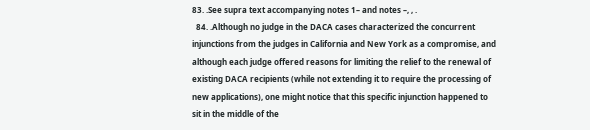83. .See supra text accompanying notes 1– and notes –, , .
  84. .Although no judge in the DACA cases characterized the concurrent injunctions from the judges in California and New York as a compromise, and although each judge offered reasons for limiting the relief to the renewal of existing DACA recipients (while not extending it to require the processing of new applications), one might notice that this specific injunction happened to sit in the middle of the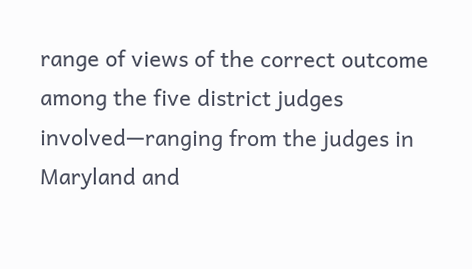range of views of the correct outcome among the five district judges involved—ranging from the judges in Maryland and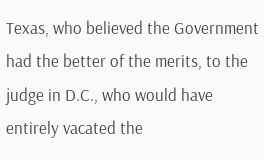Texas, who believed the Government had the better of the merits, to the judge in D.C., who would have entirely vacated the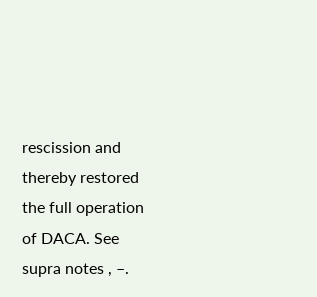rescission and thereby restored the full operation of DACA. See supra notes , –.